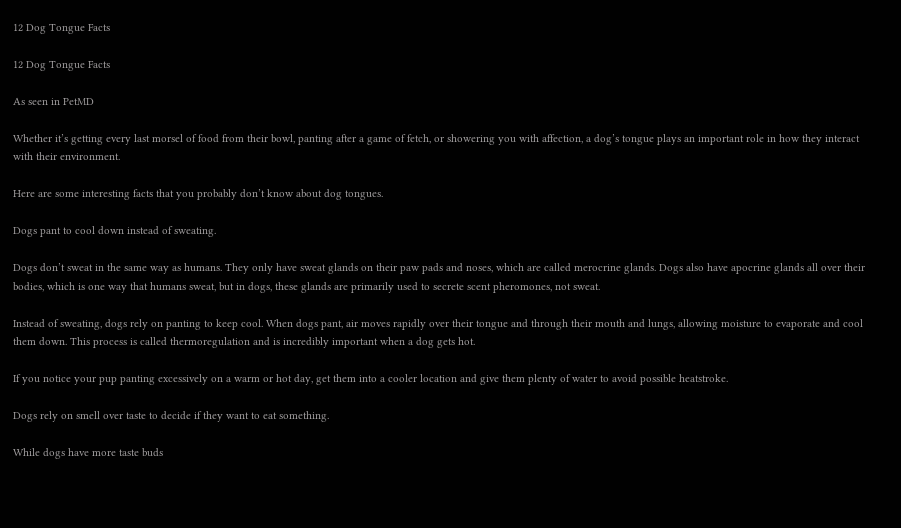12 Dog Tongue Facts

12 Dog Tongue Facts

As seen in PetMD

Whether it’s getting every last morsel of food from their bowl, panting after a game of fetch, or showering you with affection, a dog’s tongue plays an important role in how they interact with their environment.

Here are some interesting facts that you probably don’t know about dog tongues.

Dogs pant to cool down instead of sweating.

Dogs don’t sweat in the same way as humans. They only have sweat glands on their paw pads and noses, which are called merocrine glands. Dogs also have apocrine glands all over their bodies, which is one way that humans sweat, but in dogs, these glands are primarily used to secrete scent pheromones, not sweat.

Instead of sweating, dogs rely on panting to keep cool. When dogs pant, air moves rapidly over their tongue and through their mouth and lungs, allowing moisture to evaporate and cool them down. This process is called thermoregulation and is incredibly important when a dog gets hot.

If you notice your pup panting excessively on a warm or hot day, get them into a cooler location and give them plenty of water to avoid possible heatstroke.

Dogs rely on smell over taste to decide if they want to eat something.

While dogs have more taste buds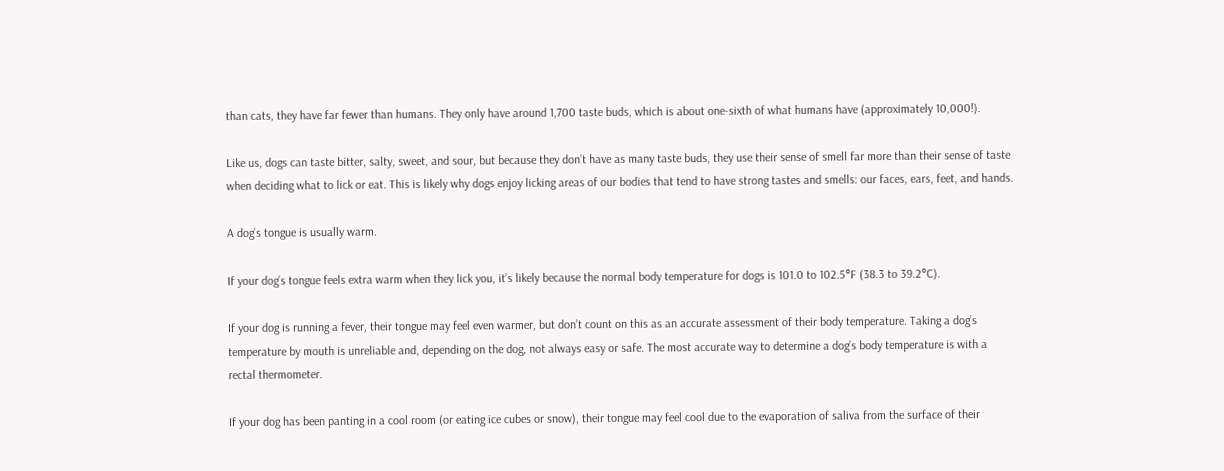than cats, they have far fewer than humans. They only have around 1,700 taste buds, which is about one-sixth of what humans have (approximately 10,000!).

Like us, dogs can taste bitter, salty, sweet, and sour, but because they don’t have as many taste buds, they use their sense of smell far more than their sense of taste when deciding what to lick or eat. This is likely why dogs enjoy licking areas of our bodies that tend to have strong tastes and smells: our faces, ears, feet, and hands.

A dog’s tongue is usually warm.

If your dog’s tongue feels extra warm when they lick you, it’s likely because the normal body temperature for dogs is 101.0 to 102.5°F (38.3 to 39.2°C).

If your dog is running a fever, their tongue may feel even warmer, but don’t count on this as an accurate assessment of their body temperature. Taking a dog’s temperature by mouth is unreliable and, depending on the dog, not always easy or safe. The most accurate way to determine a dog’s body temperature is with a rectal thermometer.

If your dog has been panting in a cool room (or eating ice cubes or snow), their tongue may feel cool due to the evaporation of saliva from the surface of their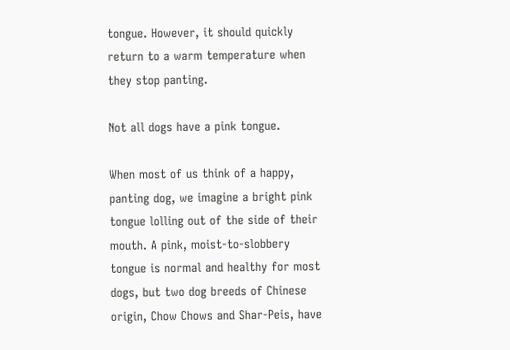tongue. However, it should quickly return to a warm temperature when they stop panting.

Not all dogs have a pink tongue.

When most of us think of a happy, panting dog, we imagine a bright pink tongue lolling out of the side of their mouth. A pink, moist-to-slobbery tongue is normal and healthy for most dogs, but two dog breeds of Chinese origin, Chow Chows and Shar-Peis, have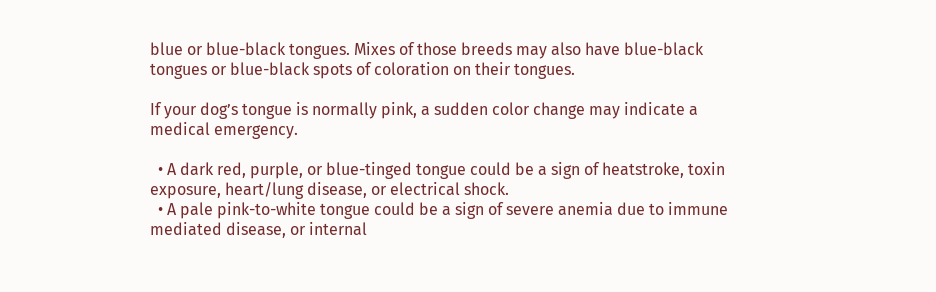blue or blue-black tongues. Mixes of those breeds may also have blue-black tongues or blue-black spots of coloration on their tongues.

If your dog’s tongue is normally pink, a sudden color change may indicate a medical emergency.

  • A dark red, purple, or blue-tinged tongue could be a sign of heatstroke, toxin exposure, heart/lung disease, or electrical shock.
  • A pale pink-to-white tongue could be a sign of severe anemia due to immune mediated disease, or internal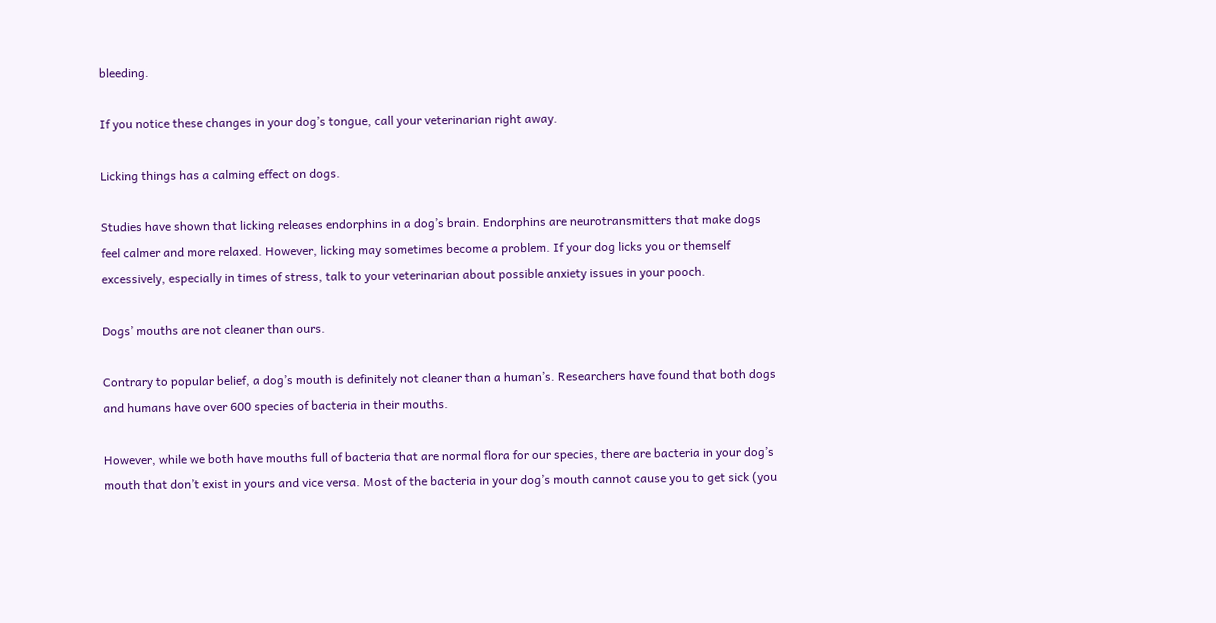bleeding.

If you notice these changes in your dog’s tongue, call your veterinarian right away.

Licking things has a calming effect on dogs.

Studies have shown that licking releases endorphins in a dog’s brain. Endorphins are neurotransmitters that make dogs feel calmer and more relaxed. However, licking may sometimes become a problem. If your dog licks you or themself excessively, especially in times of stress, talk to your veterinarian about possible anxiety issues in your pooch.

Dogs’ mouths are not cleaner than ours.

Contrary to popular belief, a dog’s mouth is definitely not cleaner than a human’s. Researchers have found that both dogs and humans have over 600 species of bacteria in their mouths.

However, while we both have mouths full of bacteria that are normal flora for our species, there are bacteria in your dog’s mouth that don’t exist in yours and vice versa. Most of the bacteria in your dog’s mouth cannot cause you to get sick (you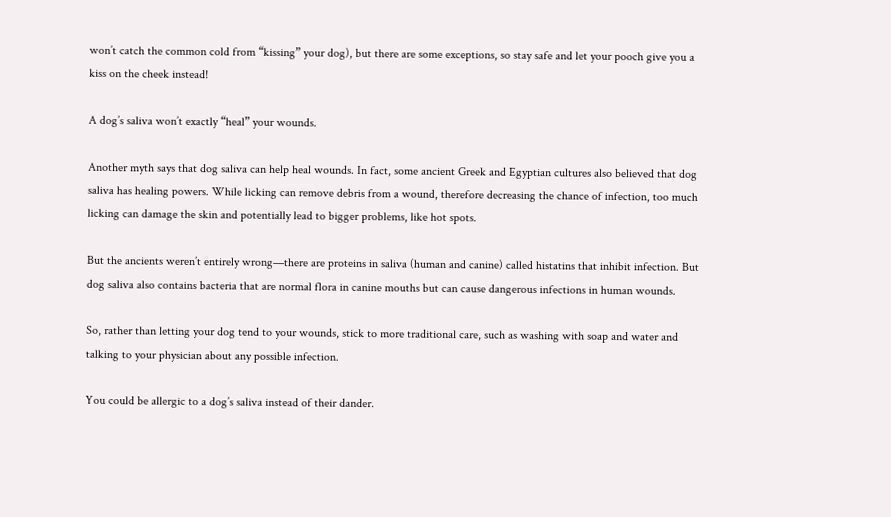won’t catch the common cold from “kissing” your dog), but there are some exceptions, so stay safe and let your pooch give you a kiss on the cheek instead!

A dog’s saliva won’t exactly “heal” your wounds.

Another myth says that dog saliva can help heal wounds. In fact, some ancient Greek and Egyptian cultures also believed that dog saliva has healing powers. While licking can remove debris from a wound, therefore decreasing the chance of infection, too much licking can damage the skin and potentially lead to bigger problems, like hot spots.

But the ancients weren’t entirely wrong—there are proteins in saliva (human and canine) called histatins that inhibit infection. But dog saliva also contains bacteria that are normal flora in canine mouths but can cause dangerous infections in human wounds.

So, rather than letting your dog tend to your wounds, stick to more traditional care, such as washing with soap and water and talking to your physician about any possible infection.

You could be allergic to a dog’s saliva instead of their dander.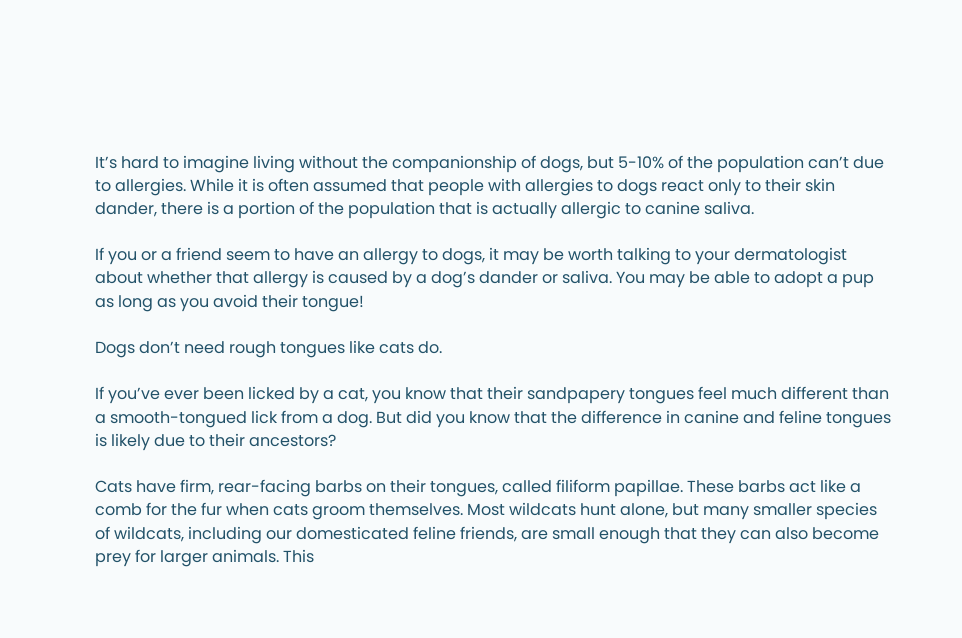It’s hard to imagine living without the companionship of dogs, but 5-10% of the population can’t due to allergies. While it is often assumed that people with allergies to dogs react only to their skin dander, there is a portion of the population that is actually allergic to canine saliva.

If you or a friend seem to have an allergy to dogs, it may be worth talking to your dermatologist about whether that allergy is caused by a dog’s dander or saliva. You may be able to adopt a pup as long as you avoid their tongue!

Dogs don’t need rough tongues like cats do.

If you’ve ever been licked by a cat, you know that their sandpapery tongues feel much different than a smooth-tongued lick from a dog. But did you know that the difference in canine and feline tongues is likely due to their ancestors?

Cats have firm, rear-facing barbs on their tongues, called filiform papillae. These barbs act like a comb for the fur when cats groom themselves. Most wildcats hunt alone, but many smaller species of wildcats, including our domesticated feline friends, are small enough that they can also become prey for larger animals. This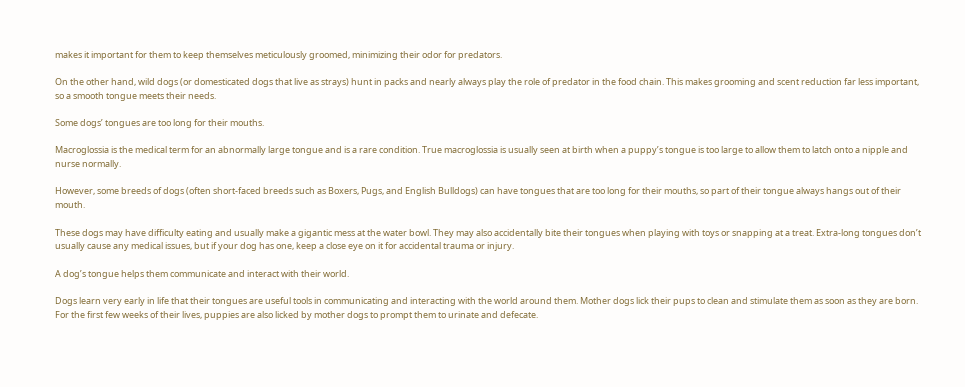makes it important for them to keep themselves meticulously groomed, minimizing their odor for predators.

On the other hand, wild dogs (or domesticated dogs that live as strays) hunt in packs and nearly always play the role of predator in the food chain. This makes grooming and scent reduction far less important, so a smooth tongue meets their needs.

Some dogs’ tongues are too long for their mouths.

Macroglossia is the medical term for an abnormally large tongue and is a rare condition. True macroglossia is usually seen at birth when a puppy’s tongue is too large to allow them to latch onto a nipple and nurse normally.

However, some breeds of dogs (often short-faced breeds such as Boxers, Pugs, and English Bulldogs) can have tongues that are too long for their mouths, so part of their tongue always hangs out of their mouth.

These dogs may have difficulty eating and usually make a gigantic mess at the water bowl. They may also accidentally bite their tongues when playing with toys or snapping at a treat. Extra-long tongues don’t usually cause any medical issues, but if your dog has one, keep a close eye on it for accidental trauma or injury.

A dog’s tongue helps them communicate and interact with their world.

Dogs learn very early in life that their tongues are useful tools in communicating and interacting with the world around them. Mother dogs lick their pups to clean and stimulate them as soon as they are born. For the first few weeks of their lives, puppies are also licked by mother dogs to prompt them to urinate and defecate.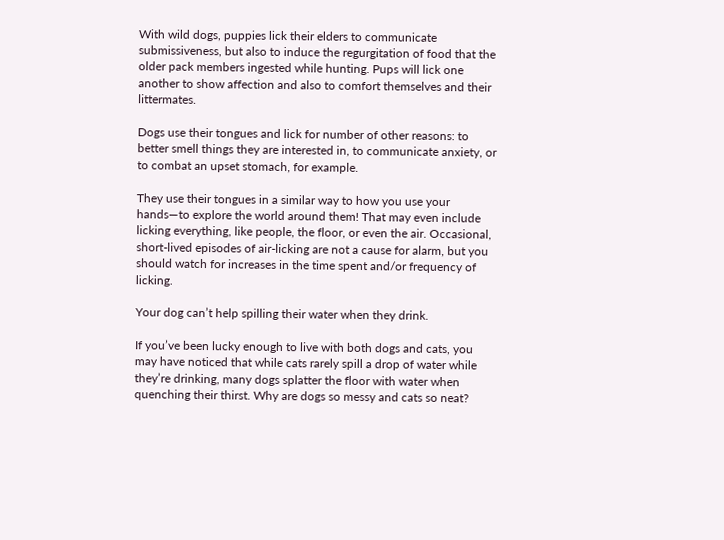With wild dogs, puppies lick their elders to communicate submissiveness, but also to induce the regurgitation of food that the older pack members ingested while hunting. Pups will lick one another to show affection and also to comfort themselves and their littermates.

Dogs use their tongues and lick for number of other reasons: to better smell things they are interested in, to communicate anxiety, or to combat an upset stomach, for example.

They use their tongues in a similar way to how you use your hands—to explore the world around them! That may even include licking everything, like people, the floor, or even the air. Occasional, short-lived episodes of air-licking are not a cause for alarm, but you should watch for increases in the time spent and/or frequency of licking.

Your dog can’t help spilling their water when they drink.

If you’ve been lucky enough to live with both dogs and cats, you may have noticed that while cats rarely spill a drop of water while they’re drinking, many dogs splatter the floor with water when quenching their thirst. Why are dogs so messy and cats so neat?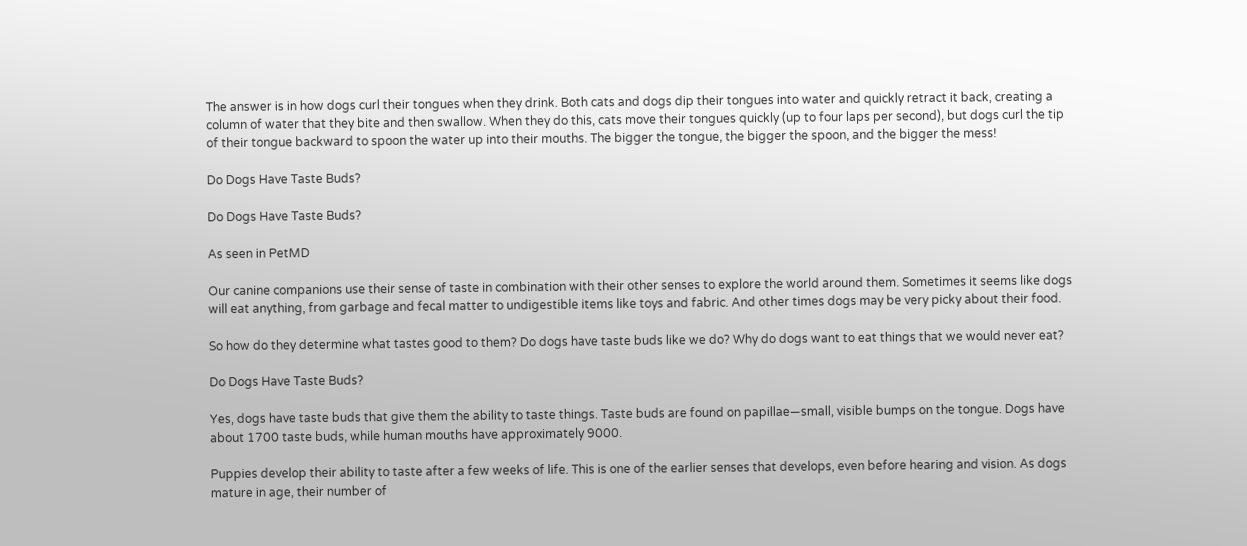The answer is in how dogs curl their tongues when they drink. Both cats and dogs dip their tongues into water and quickly retract it back, creating a column of water that they bite and then swallow. When they do this, cats move their tongues quickly (up to four laps per second), but dogs curl the tip of their tongue backward to spoon the water up into their mouths. The bigger the tongue, the bigger the spoon, and the bigger the mess!

Do Dogs Have Taste Buds?

Do Dogs Have Taste Buds?

As seen in PetMD

Our canine companions use their sense of taste in combination with their other senses to explore the world around them. Sometimes it seems like dogs will eat anything, from garbage and fecal matter to undigestible items like toys and fabric. And other times dogs may be very picky about their food.

So how do they determine what tastes good to them? Do dogs have taste buds like we do? Why do dogs want to eat things that we would never eat?

Do Dogs Have Taste Buds?

Yes, dogs have taste buds that give them the ability to taste things. Taste buds are found on papillae—small, visible bumps on the tongue. Dogs have about 1700 taste buds, while human mouths have approximately 9000.

Puppies develop their ability to taste after a few weeks of life. This is one of the earlier senses that develops, even before hearing and vision. As dogs mature in age, their number of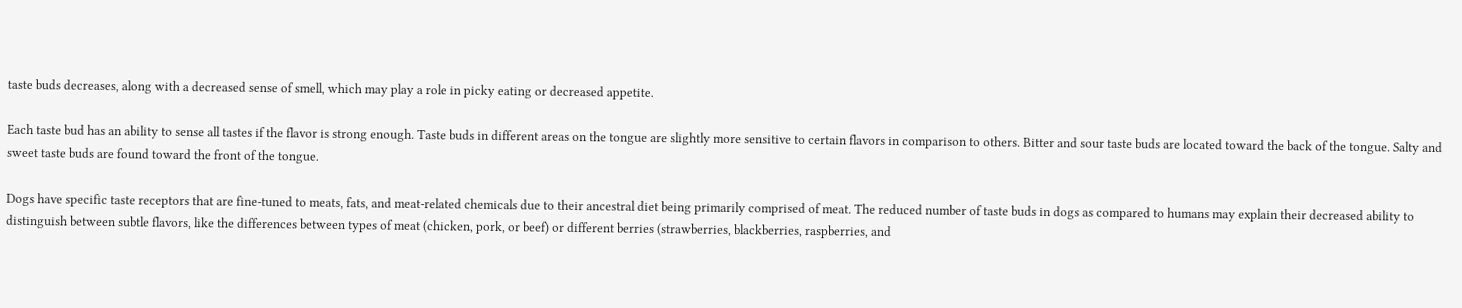taste buds decreases, along with a decreased sense of smell, which may play a role in picky eating or decreased appetite.

Each taste bud has an ability to sense all tastes if the flavor is strong enough. Taste buds in different areas on the tongue are slightly more sensitive to certain flavors in comparison to others. Bitter and sour taste buds are located toward the back of the tongue. Salty and sweet taste buds are found toward the front of the tongue.

Dogs have specific taste receptors that are fine-tuned to meats, fats, and meat-related chemicals due to their ancestral diet being primarily comprised of meat. The reduced number of taste buds in dogs as compared to humans may explain their decreased ability to distinguish between subtle flavors, like the differences between types of meat (chicken, pork, or beef) or different berries (strawberries, blackberries, raspberries, and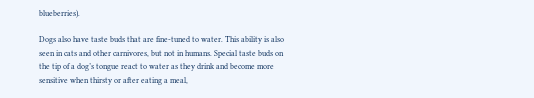blueberries).

Dogs also have taste buds that are fine-tuned to water. This ability is also seen in cats and other carnivores, but not in humans. Special taste buds on the tip of a dog’s tongue react to water as they drink and become more sensitive when thirsty or after eating a meal,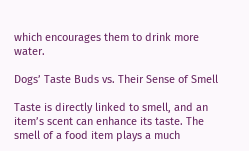which encourages them to drink more water.

Dogs’ Taste Buds vs. Their Sense of Smell

Taste is directly linked to smell, and an item’s scent can enhance its taste. The smell of a food item plays a much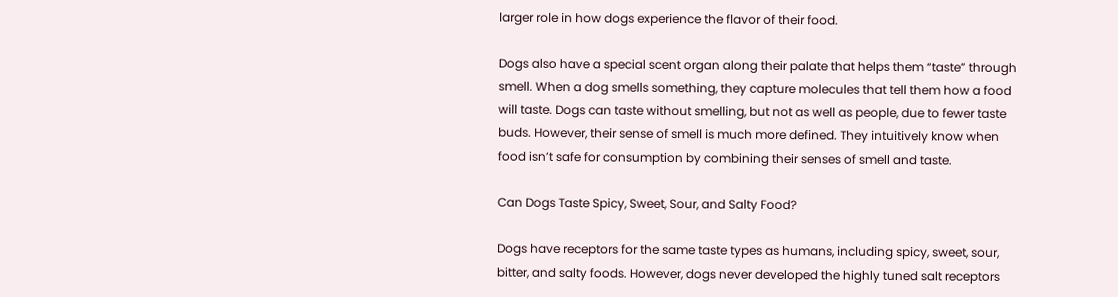larger role in how dogs experience the flavor of their food.

Dogs also have a special scent organ along their palate that helps them “taste” through smell. When a dog smells something, they capture molecules that tell them how a food will taste. Dogs can taste without smelling, but not as well as people, due to fewer taste buds. However, their sense of smell is much more defined. They intuitively know when food isn’t safe for consumption by combining their senses of smell and taste.

Can Dogs Taste Spicy, Sweet, Sour, and Salty Food?

Dogs have receptors for the same taste types as humans, including spicy, sweet, sour, bitter, and salty foods. However, dogs never developed the highly tuned salt receptors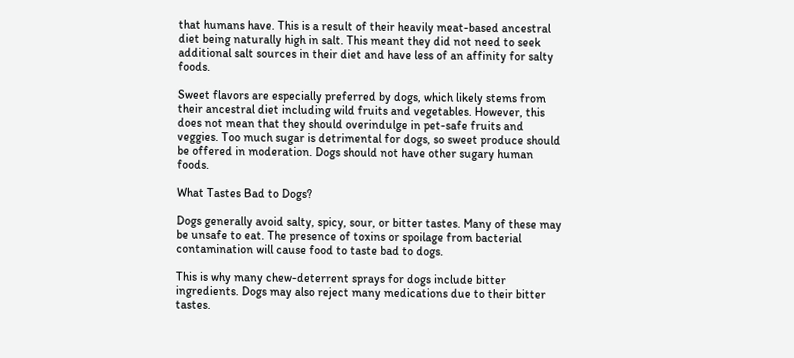that humans have. This is a result of their heavily meat-based ancestral diet being naturally high in salt. This meant they did not need to seek additional salt sources in their diet and have less of an affinity for salty foods.

Sweet flavors are especially preferred by dogs, which likely stems from their ancestral diet including wild fruits and vegetables. However, this does not mean that they should overindulge in pet-safe fruits and veggies. Too much sugar is detrimental for dogs, so sweet produce should be offered in moderation. Dogs should not have other sugary human foods.

What Tastes Bad to Dogs?

Dogs generally avoid salty, spicy, sour, or bitter tastes. Many of these may be unsafe to eat. The presence of toxins or spoilage from bacterial contamination will cause food to taste bad to dogs.

This is why many chew-deterrent sprays for dogs include bitter ingredients. Dogs may also reject many medications due to their bitter tastes.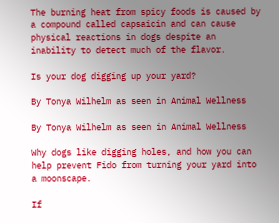The burning heat from spicy foods is caused by a compound called capsaicin and can cause physical reactions in dogs despite an inability to detect much of the flavor.

Is your dog digging up your yard?

By Tonya Wilhelm as seen in Animal Wellness

By Tonya Wilhelm as seen in Animal Wellness

Why dogs like digging holes, and how you can help prevent Fido from turning your yard into a moonscape.

If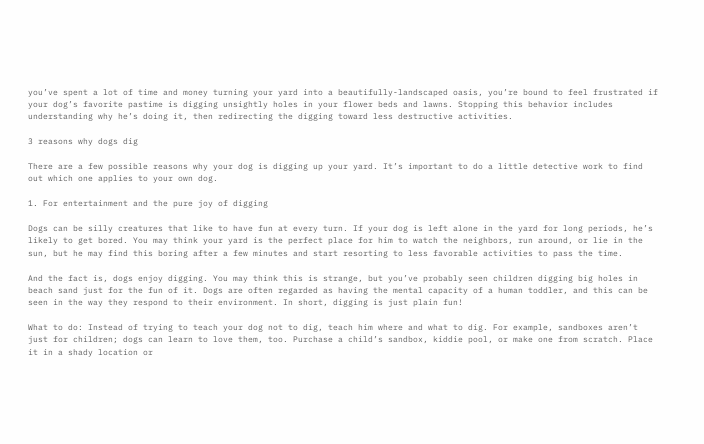you’ve spent a lot of time and money turning your yard into a beautifully-landscaped oasis, you’re bound to feel frustrated if your dog’s favorite pastime is digging unsightly holes in your flower beds and lawns. Stopping this behavior includes understanding why he’s doing it, then redirecting the digging toward less destructive activities.

3 reasons why dogs dig

There are a few possible reasons why your dog is digging up your yard. It’s important to do a little detective work to find out which one applies to your own dog.

1. For entertainment and the pure joy of digging

Dogs can be silly creatures that like to have fun at every turn. If your dog is left alone in the yard for long periods, he’s likely to get bored. You may think your yard is the perfect place for him to watch the neighbors, run around, or lie in the sun, but he may find this boring after a few minutes and start resorting to less favorable activities to pass the time.

And the fact is, dogs enjoy digging. You may think this is strange, but you’ve probably seen children digging big holes in beach sand just for the fun of it. Dogs are often regarded as having the mental capacity of a human toddler, and this can be seen in the way they respond to their environment. In short, digging is just plain fun!

What to do: Instead of trying to teach your dog not to dig, teach him where and what to dig. For example, sandboxes aren’t just for children; dogs can learn to love them, too. Purchase a child’s sandbox, kiddie pool, or make one from scratch. Place it in a shady location or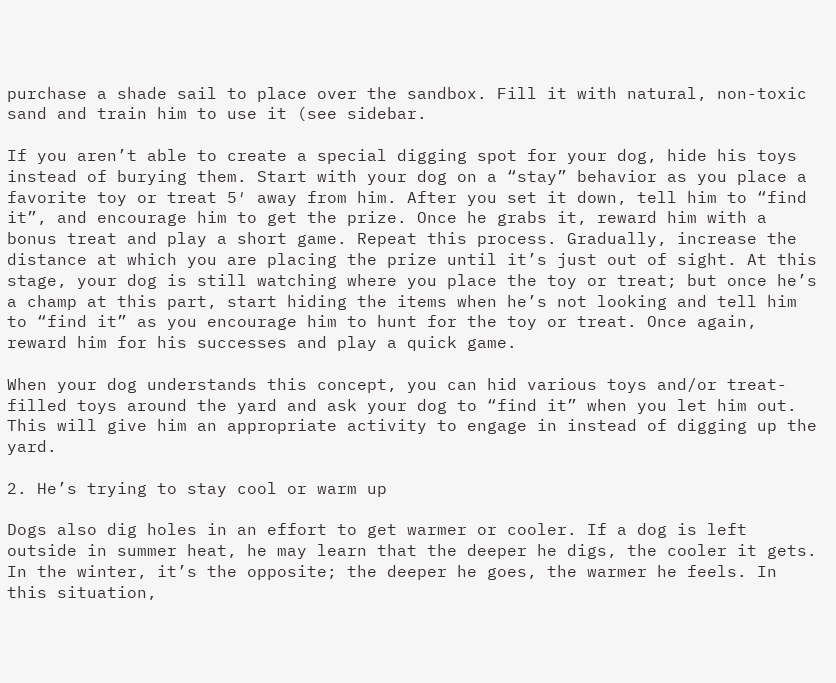purchase a shade sail to place over the sandbox. Fill it with natural, non-toxic sand and train him to use it (see sidebar.

If you aren’t able to create a special digging spot for your dog, hide his toys instead of burying them. Start with your dog on a “stay” behavior as you place a favorite toy or treat 5′ away from him. After you set it down, tell him to “find it”, and encourage him to get the prize. Once he grabs it, reward him with a bonus treat and play a short game. Repeat this process. Gradually, increase the distance at which you are placing the prize until it’s just out of sight. At this stage, your dog is still watching where you place the toy or treat; but once he’s a champ at this part, start hiding the items when he’s not looking and tell him to “find it” as you encourage him to hunt for the toy or treat. Once again, reward him for his successes and play a quick game.

When your dog understands this concept, you can hid various toys and/or treat-filled toys around the yard and ask your dog to “find it” when you let him out. This will give him an appropriate activity to engage in instead of digging up the yard.

2. He’s trying to stay cool or warm up

Dogs also dig holes in an effort to get warmer or cooler. If a dog is left outside in summer heat, he may learn that the deeper he digs, the cooler it gets. In the winter, it’s the opposite; the deeper he goes, the warmer he feels. In this situation,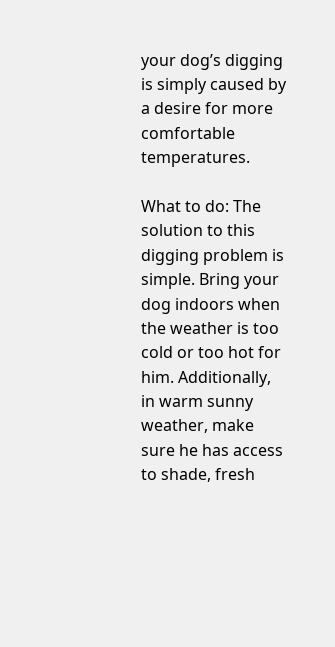your dog’s digging is simply caused by a desire for more comfortable temperatures.

What to do: The solution to this digging problem is simple. Bring your dog indoors when the weather is too cold or too hot for him. Additionally, in warm sunny weather, make sure he has access to shade, fresh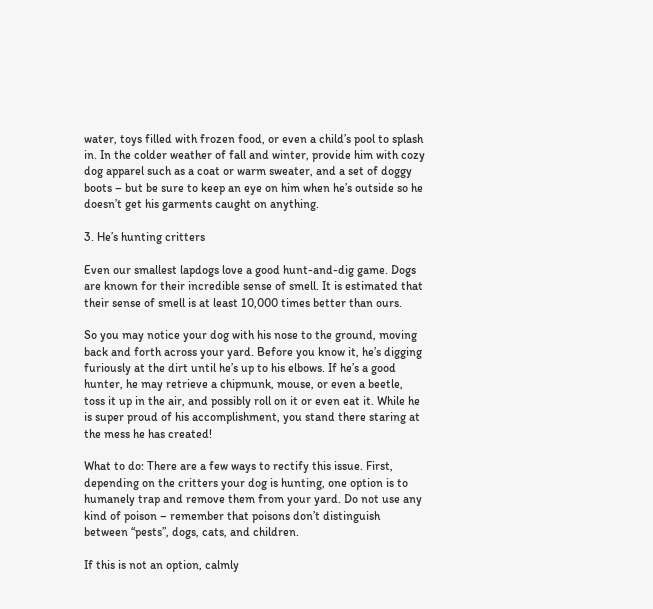water, toys filled with frozen food, or even a child’s pool to splash in. In the colder weather of fall and winter, provide him with cozy dog apparel such as a coat or warm sweater, and a set of doggy boots – but be sure to keep an eye on him when he’s outside so he doesn’t get his garments caught on anything.

3. He’s hunting critters

Even our smallest lapdogs love a good hunt-and-dig game. Dogs are known for their incredible sense of smell. It is estimated that their sense of smell is at least 10,000 times better than ours.

So you may notice your dog with his nose to the ground, moving back and forth across your yard. Before you know it, he’s digging furiously at the dirt until he’s up to his elbows. If he’s a good hunter, he may retrieve a chipmunk, mouse, or even a beetle, toss it up in the air, and possibly roll on it or even eat it. While he is super proud of his accomplishment, you stand there staring at the mess he has created!

What to do: There are a few ways to rectify this issue. First, depending on the critters your dog is hunting, one option is to humanely trap and remove them from your yard. Do not use any kind of poison – remember that poisons don’t distinguish between “pests”, dogs, cats, and children.

If this is not an option, calmly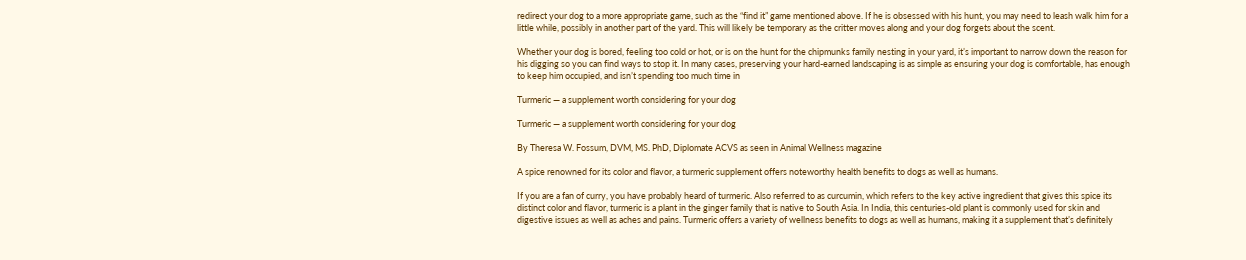redirect your dog to a more appropriate game, such as the “find it” game mentioned above. If he is obsessed with his hunt, you may need to leash walk him for a little while, possibly in another part of the yard. This will likely be temporary as the critter moves along and your dog forgets about the scent.

Whether your dog is bored, feeling too cold or hot, or is on the hunt for the chipmunks family nesting in your yard, it’s important to narrow down the reason for his digging so you can find ways to stop it. In many cases, preserving your hard-earned landscaping is as simple as ensuring your dog is comfortable, has enough to keep him occupied, and isn’t spending too much time in

Turmeric — a supplement worth considering for your dog

Turmeric — a supplement worth considering for your dog

By Theresa W. Fossum, DVM, MS. PhD, Diplomate ACVS as seen in Animal Wellness magazine

A spice renowned for its color and flavor, a turmeric supplement offers noteworthy health benefits to dogs as well as humans.

If you are a fan of curry, you have probably heard of turmeric. Also referred to as curcumin, which refers to the key active ingredient that gives this spice its distinct color and flavor, turmeric is a plant in the ginger family that is native to South Asia. In India, this centuries-old plant is commonly used for skin and digestive issues as well as aches and pains. Turmeric offers a variety of wellness benefits to dogs as well as humans, making it a supplement that’s definitely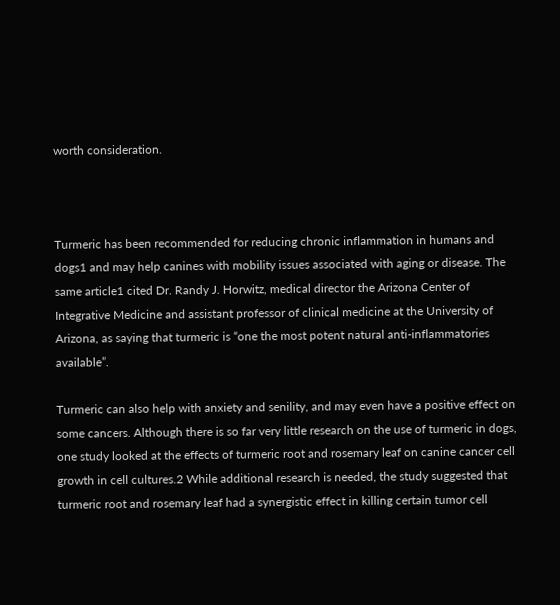worth consideration.



Turmeric has been recommended for reducing chronic inflammation in humans and dogs1 and may help canines with mobility issues associated with aging or disease. The same article1 cited Dr. Randy J. Horwitz, medical director the Arizona Center of Integrative Medicine and assistant professor of clinical medicine at the University of Arizona, as saying that turmeric is “one the most potent natural anti-inflammatories available”.

Turmeric can also help with anxiety and senility, and may even have a positive effect on some cancers. Although there is so far very little research on the use of turmeric in dogs, one study looked at the effects of turmeric root and rosemary leaf on canine cancer cell growth in cell cultures.2 While additional research is needed, the study suggested that turmeric root and rosemary leaf had a synergistic effect in killing certain tumor cell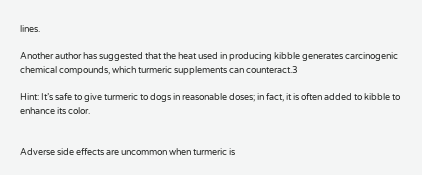lines.

Another author has suggested that the heat used in producing kibble generates carcinogenic chemical compounds, which turmeric supplements can counteract.3

Hint: It’s safe to give turmeric to dogs in reasonable doses; in fact, it is often added to kibble to enhance its color.


Adverse side effects are uncommon when turmeric is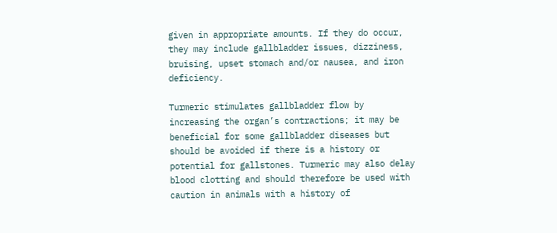given in appropriate amounts. If they do occur, they may include gallbladder issues, dizziness, bruising, upset stomach and/or nausea, and iron deficiency.

Turmeric stimulates gallbladder flow by increasing the organ’s contractions; it may be beneficial for some gallbladder diseases but should be avoided if there is a history or potential for gallstones. Turmeric may also delay blood clotting and should therefore be used with caution in animals with a history of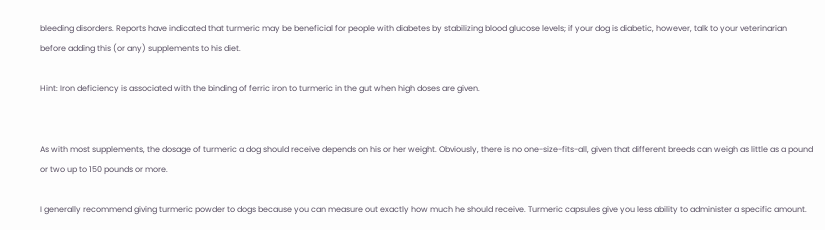bleeding disorders. Reports have indicated that turmeric may be beneficial for people with diabetes by stabilizing blood glucose levels; if your dog is diabetic, however, talk to your veterinarian before adding this (or any) supplements to his diet.

Hint: Iron deficiency is associated with the binding of ferric iron to turmeric in the gut when high doses are given.


As with most supplements, the dosage of turmeric a dog should receive depends on his or her weight. Obviously, there is no one-size-fits-all, given that different breeds can weigh as little as a pound or two up to 150 pounds or more.

I generally recommend giving turmeric powder to dogs because you can measure out exactly how much he should receive. Turmeric capsules give you less ability to administer a specific amount.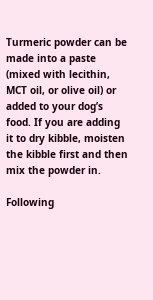Turmeric powder can be made into a paste (mixed with lecithin, MCT oil, or olive oil) or added to your dog’s food. If you are adding it to dry kibble, moisten the kibble first and then mix the powder in.

Following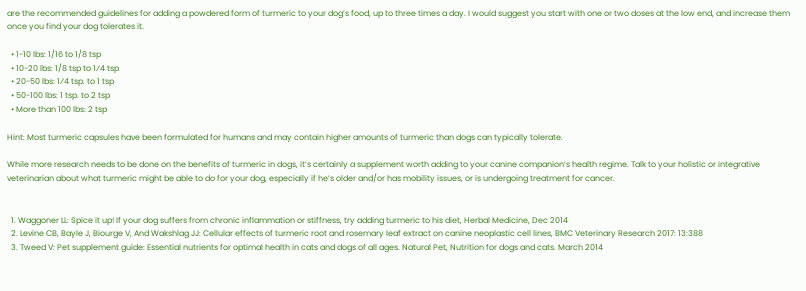are the recommended guidelines for adding a powdered form of turmeric to your dog’s food, up to three times a day. I would suggest you start with one or two doses at the low end, and increase them once you find your dog tolerates it.

  • 1-10 lbs: 1/16 to 1/8 tsp
  • 10-20 lbs: 1/8 tsp to 1⁄4 tsp
  • 20-50 lbs: 1⁄4 tsp. to 1 tsp
  • 50-100 lbs: 1 tsp. to 2 tsp
  • More than 100 lbs: 2 tsp

Hint: Most turmeric capsules have been formulated for humans and may contain higher amounts of turmeric than dogs can typically tolerate.

While more research needs to be done on the benefits of turmeric in dogs, it’s certainly a supplement worth adding to your canine companion’s health regime. Talk to your holistic or integrative veterinarian about what turmeric might be able to do for your dog, especially if he’s older and/or has mobility issues, or is undergoing treatment for cancer.


  1. Waggoner LL: Spice it up! If your dog suffers from chronic inflammation or stiffness, try adding turmeric to his diet, Herbal Medicine, Dec 2014
  2. Levine CB, Bayle J, Biourge V, And Wakshlag JJ: Cellular effects of turmeric root and rosemary leaf extract on canine neoplastic cell lines, BMC Veterinary Research 2017: 13:388
  3. Tweed V: Pet supplement guide: Essential nutrients for optimal health in cats and dogs of all ages. Natural Pet, Nutrition for dogs and cats. March 2014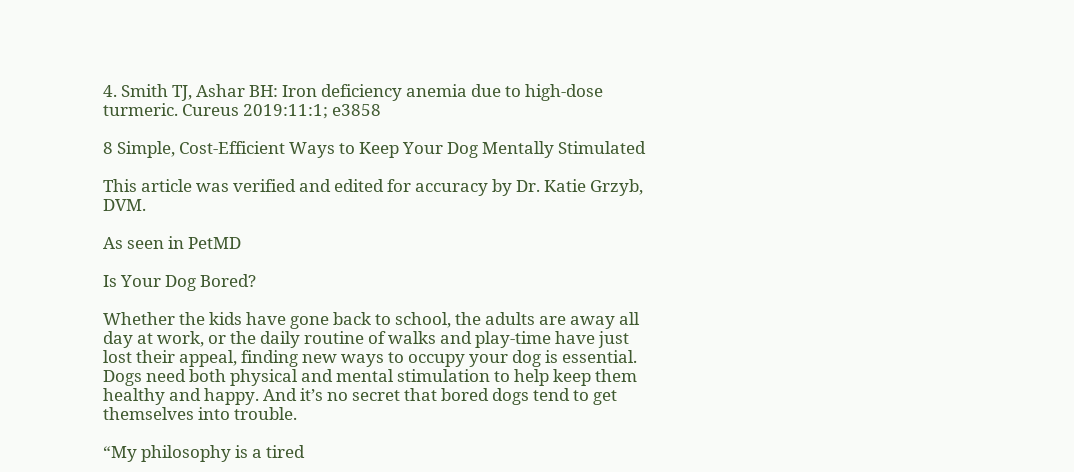4. Smith TJ, Ashar BH: Iron deficiency anemia due to high-dose turmeric. Cureus 2019:11:1; e3858

8 Simple, Cost-Efficient Ways to Keep Your Dog Mentally Stimulated

This article was verified and edited for accuracy by Dr. Katie Grzyb, DVM.

As seen in PetMD

Is Your Dog Bored?

Whether the kids have gone back to school, the adults are away all day at work, or the daily routine of walks and play-time have just lost their appeal, finding new ways to occupy your dog is essential. Dogs need both physical and mental stimulation to help keep them healthy and happy. And it’s no secret that bored dogs tend to get themselves into trouble.

“My philosophy is a tired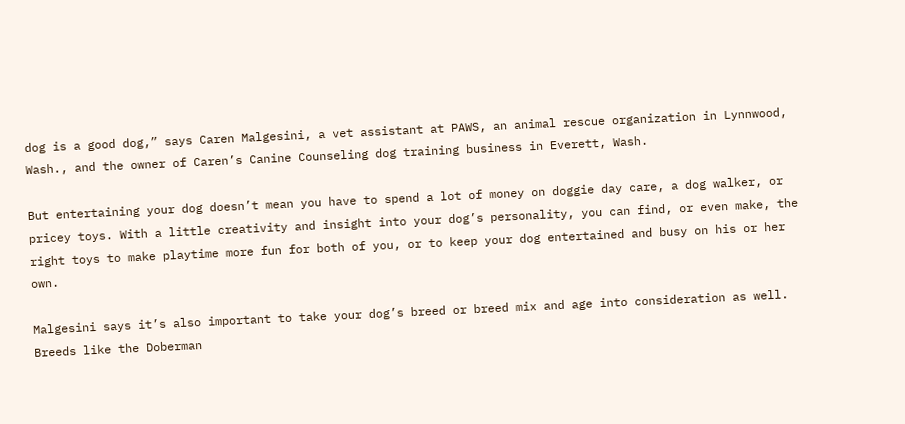dog is a good dog,” says Caren Malgesini, a vet assistant at PAWS, an animal rescue organization in Lynnwood, Wash., and the owner of Caren’s Canine Counseling dog training business in Everett, Wash.

But entertaining your dog doesn’t mean you have to spend a lot of money on doggie day care, a dog walker, or pricey toys. With a little creativity and insight into your dog’s personality, you can find, or even make, the right toys to make playtime more fun for both of you, or to keep your dog entertained and busy on his or her own.

Malgesini says it’s also important to take your dog’s breed or breed mix and age into consideration as well. Breeds like the Doberman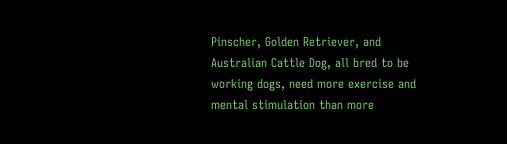Pinscher, Golden Retriever, and Australian Cattle Dog, all bred to be working dogs, need more exercise and mental stimulation than more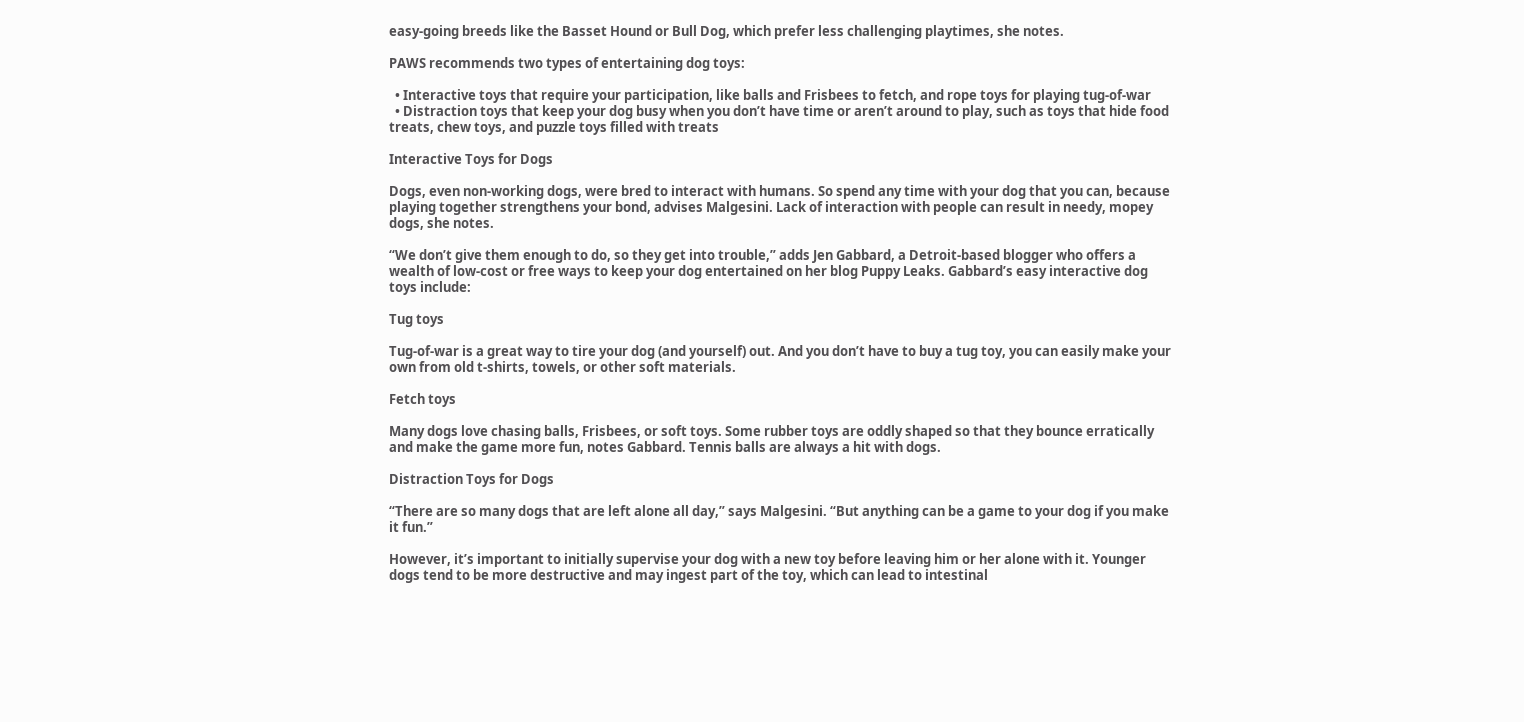easy-going breeds like the Basset Hound or Bull Dog, which prefer less challenging playtimes, she notes.

PAWS recommends two types of entertaining dog toys:

  • Interactive toys that require your participation, like balls and Frisbees to fetch, and rope toys for playing tug-of-war
  • Distraction toys that keep your dog busy when you don’t have time or aren’t around to play, such as toys that hide food treats, chew toys, and puzzle toys filled with treats

Interactive Toys for Dogs

Dogs, even non-working dogs, were bred to interact with humans. So spend any time with your dog that you can, because playing together strengthens your bond, advises Malgesini. Lack of interaction with people can result in needy, mopey dogs, she notes.

“We don’t give them enough to do, so they get into trouble,” adds Jen Gabbard, a Detroit-based blogger who offers a wealth of low-cost or free ways to keep your dog entertained on her blog Puppy Leaks. Gabbard’s easy interactive dog toys include:

Tug toys

Tug-of-war is a great way to tire your dog (and yourself) out. And you don’t have to buy a tug toy, you can easily make your own from old t-shirts, towels, or other soft materials.

Fetch toys

Many dogs love chasing balls, Frisbees, or soft toys. Some rubber toys are oddly shaped so that they bounce erratically and make the game more fun, notes Gabbard. Tennis balls are always a hit with dogs.

Distraction Toys for Dogs

“There are so many dogs that are left alone all day,” says Malgesini. “But anything can be a game to your dog if you make it fun.”

However, it’s important to initially supervise your dog with a new toy before leaving him or her alone with it. Younger dogs tend to be more destructive and may ingest part of the toy, which can lead to intestinal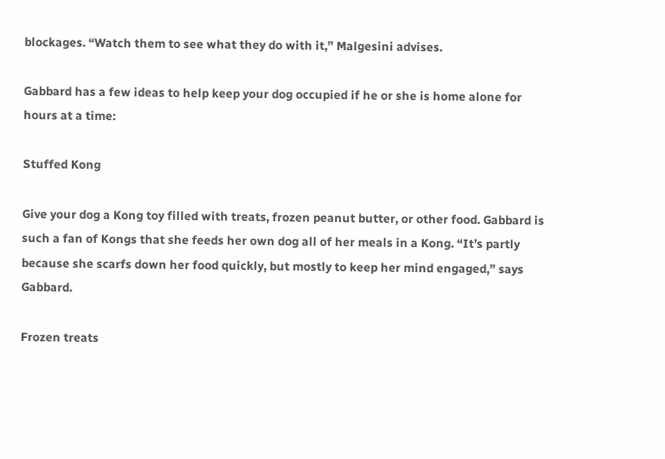blockages. “Watch them to see what they do with it,” Malgesini advises.

Gabbard has a few ideas to help keep your dog occupied if he or she is home alone for hours at a time:

Stuffed Kong

Give your dog a Kong toy filled with treats, frozen peanut butter, or other food. Gabbard is such a fan of Kongs that she feeds her own dog all of her meals in a Kong. “It’s partly because she scarfs down her food quickly, but mostly to keep her mind engaged,” says Gabbard.

Frozen treats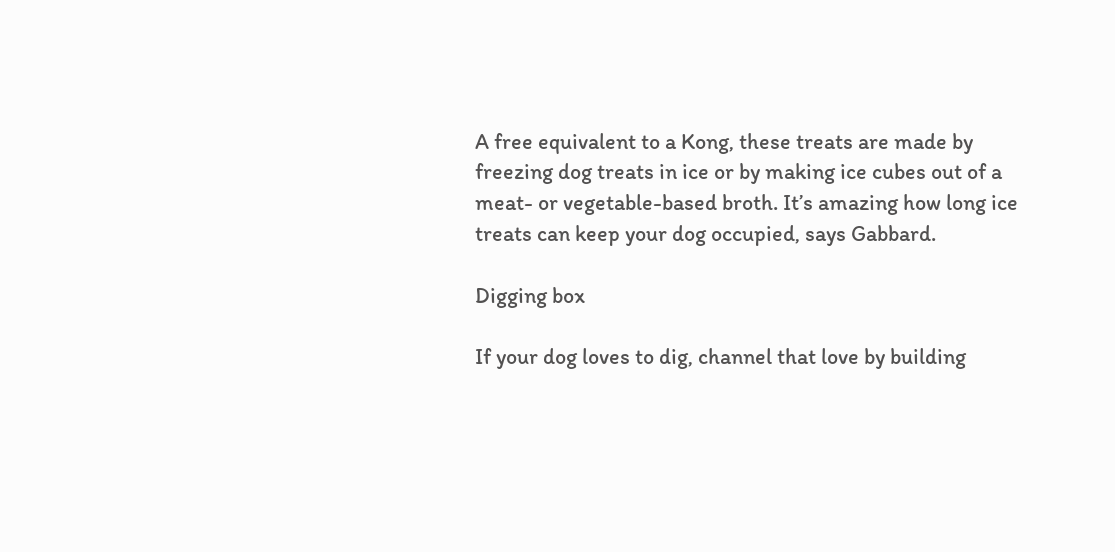A free equivalent to a Kong, these treats are made by freezing dog treats in ice or by making ice cubes out of a meat- or vegetable-based broth. It’s amazing how long ice treats can keep your dog occupied, says Gabbard.

Digging box

If your dog loves to dig, channel that love by building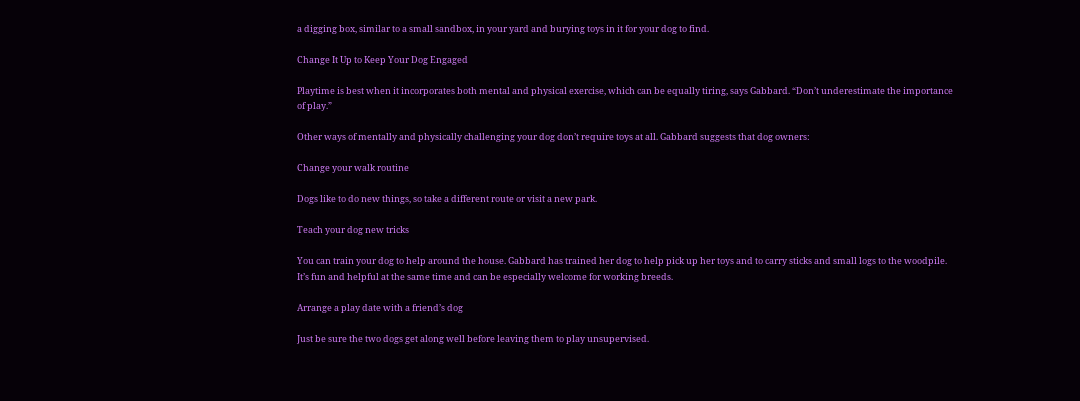a digging box, similar to a small sandbox, in your yard and burying toys in it for your dog to find.

Change It Up to Keep Your Dog Engaged

Playtime is best when it incorporates both mental and physical exercise, which can be equally tiring, says Gabbard. “Don’t underestimate the importance of play.”

Other ways of mentally and physically challenging your dog don’t require toys at all. Gabbard suggests that dog owners:

Change your walk routine

Dogs like to do new things, so take a different route or visit a new park.

Teach your dog new tricks

You can train your dog to help around the house. Gabbard has trained her dog to help pick up her toys and to carry sticks and small logs to the woodpile. It’s fun and helpful at the same time and can be especially welcome for working breeds.

Arrange a play date with a friend’s dog

Just be sure the two dogs get along well before leaving them to play unsupervised.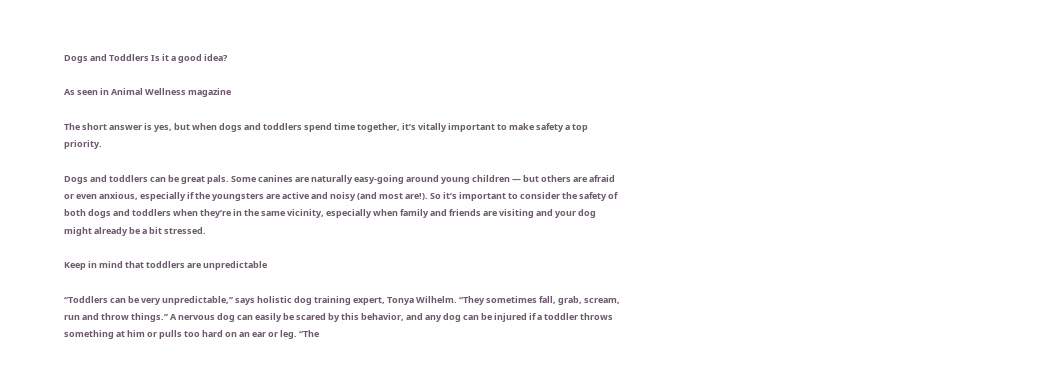Dogs and Toddlers Is it a good idea?

As seen in Animal Wellness magazine

The short answer is yes, but when dogs and toddlers spend time together, it’s vitally important to make safety a top priority.

Dogs and toddlers can be great pals. Some canines are naturally easy-going around young children — but others are afraid or even anxious, especially if the youngsters are active and noisy (and most are!). So it’s important to consider the safety of both dogs and toddlers when they’re in the same vicinity, especially when family and friends are visiting and your dog might already be a bit stressed.

Keep in mind that toddlers are unpredictable

“Toddlers can be very unpredictable,” says holistic dog training expert, Tonya Wilhelm. “They sometimes fall, grab, scream, run and throw things.” A nervous dog can easily be scared by this behavior, and any dog can be injured if a toddler throws something at him or pulls too hard on an ear or leg. “The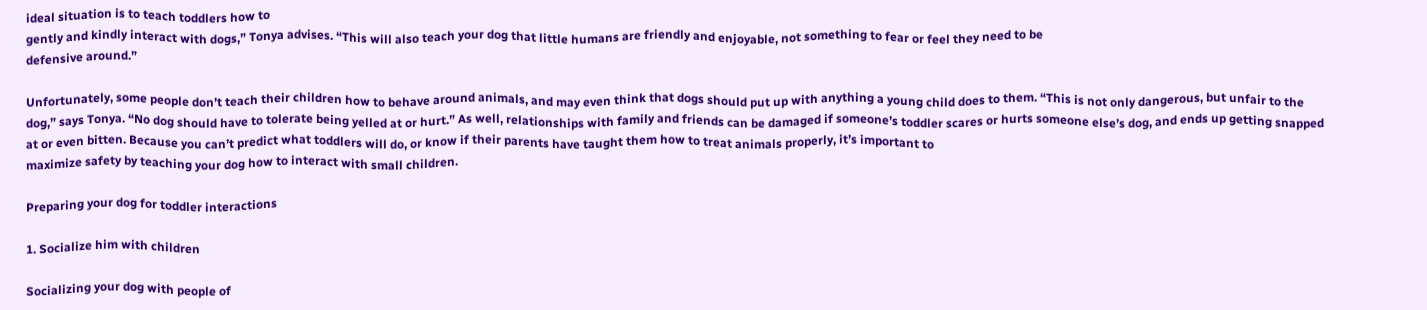ideal situation is to teach toddlers how to
gently and kindly interact with dogs,” Tonya advises. “This will also teach your dog that little humans are friendly and enjoyable, not something to fear or feel they need to be
defensive around.”

Unfortunately, some people don’t teach their children how to behave around animals, and may even think that dogs should put up with anything a young child does to them. “This is not only dangerous, but unfair to the dog,” says Tonya. “No dog should have to tolerate being yelled at or hurt.” As well, relationships with family and friends can be damaged if someone’s toddler scares or hurts someone else’s dog, and ends up getting snapped at or even bitten. Because you can’t predict what toddlers will do, or know if their parents have taught them how to treat animals properly, it’s important to
maximize safety by teaching your dog how to interact with small children.

Preparing your dog for toddler interactions

1. Socialize him with children

Socializing your dog with people of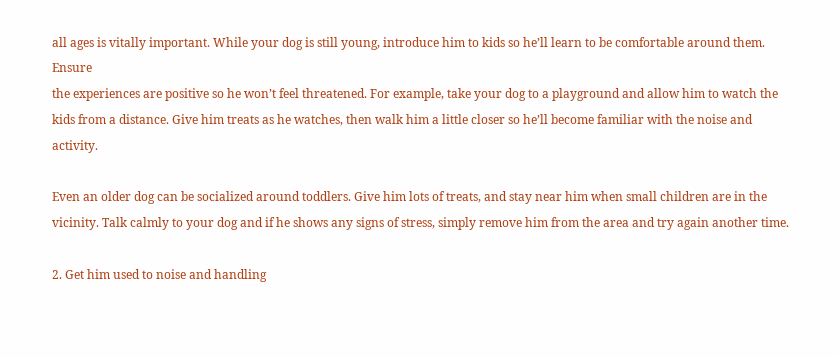all ages is vitally important. While your dog is still young, introduce him to kids so he’ll learn to be comfortable around them. Ensure
the experiences are positive so he won’t feel threatened. For example, take your dog to a playground and allow him to watch the kids from a distance. Give him treats as he watches, then walk him a little closer so he’ll become familiar with the noise and activity.

Even an older dog can be socialized around toddlers. Give him lots of treats, and stay near him when small children are in the vicinity. Talk calmly to your dog and if he shows any signs of stress, simply remove him from the area and try again another time.

2. Get him used to noise and handling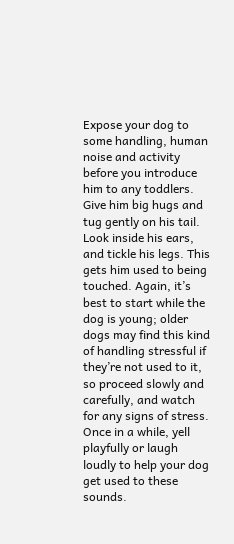Expose your dog to some handling, human noise and activity before you introduce him to any toddlers. Give him big hugs and tug gently on his tail. Look inside his ears, and tickle his legs. This gets him used to being touched. Again, it’s best to start while the dog is young; older dogs may find this kind of handling stressful if they’re not used to it, so proceed slowly and carefully, and watch for any signs of stress. Once in a while, yell playfully or laugh loudly to help your dog get used to these sounds.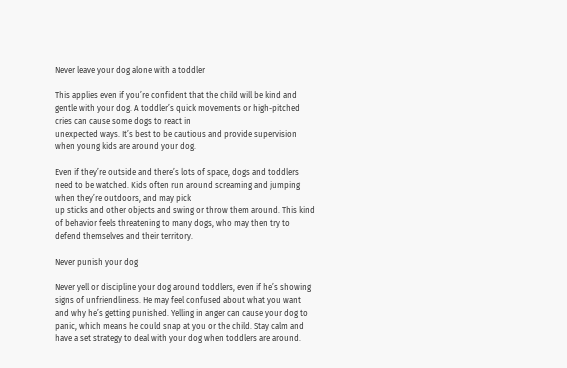Never leave your dog alone with a toddler

This applies even if you’re confident that the child will be kind and gentle with your dog. A toddler’s quick movements or high-pitched cries can cause some dogs to react in
unexpected ways. It’s best to be cautious and provide supervision when young kids are around your dog.

Even if they’re outside and there’s lots of space, dogs and toddlers need to be watched. Kids often run around screaming and jumping when they’re outdoors, and may pick
up sticks and other objects and swing or throw them around. This kind of behavior feels threatening to many dogs, who may then try to defend themselves and their territory.

Never punish your dog

Never yell or discipline your dog around toddlers, even if he’s showing signs of unfriendliness. He may feel confused about what you want and why he’s getting punished. Yelling in anger can cause your dog to panic, which means he could snap at you or the child. Stay calm and have a set strategy to deal with your dog when toddlers are around.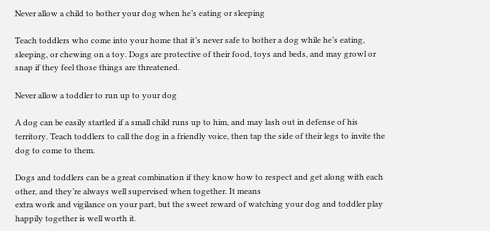Never allow a child to bother your dog when he’s eating or sleeping

Teach toddlers who come into your home that it’s never safe to bother a dog while he’s eating, sleeping, or chewing on a toy. Dogs are protective of their food, toys and beds, and may growl or snap if they feel those things are threatened.

Never allow a toddler to run up to your dog

A dog can be easily startled if a small child runs up to him, and may lash out in defense of his territory. Teach toddlers to call the dog in a friendly voice, then tap the side of their legs to invite the dog to come to them.

Dogs and toddlers can be a great combination if they know how to respect and get along with each other, and they’re always well supervised when together. It means
extra work and vigilance on your part, but the sweet reward of watching your dog and toddler play happily together is well worth it.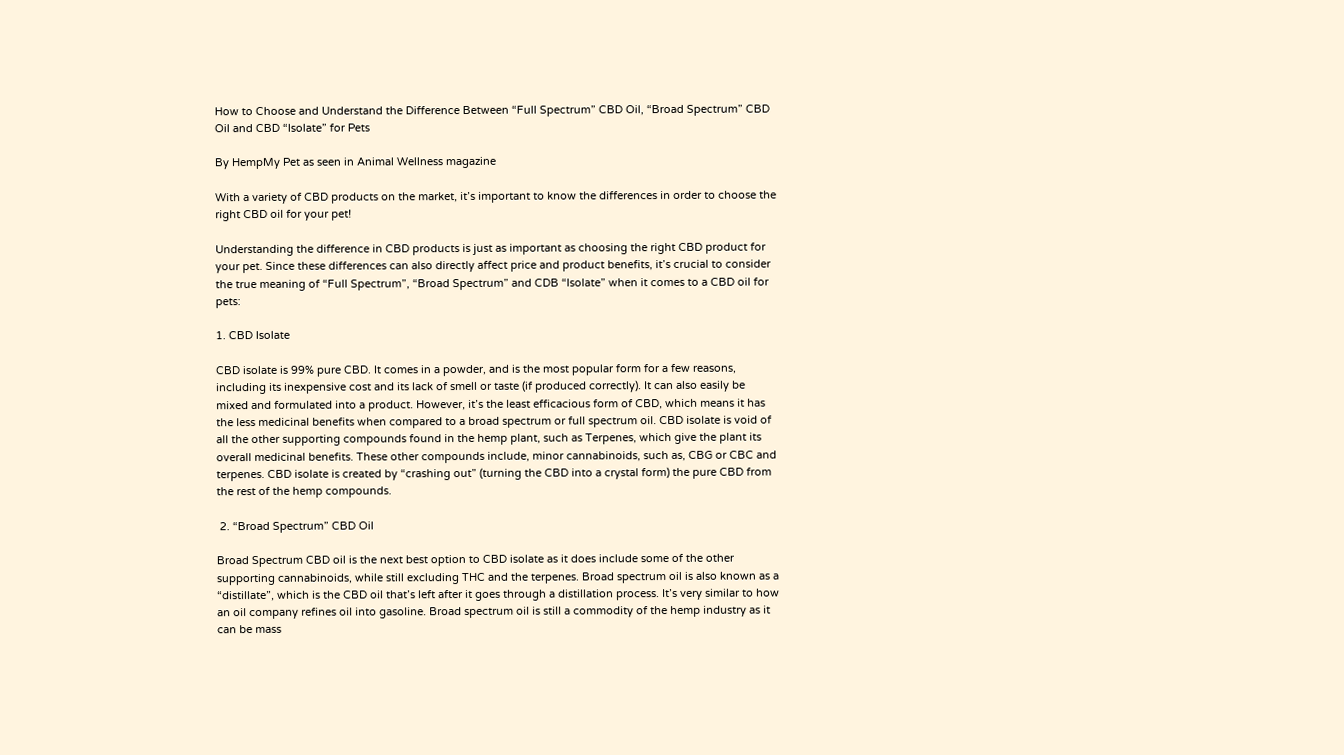How to Choose and Understand the Difference Between “Full Spectrum” CBD Oil, “Broad Spectrum” CBD Oil and CBD “Isolate” for Pets

By HempMy Pet as seen in Animal Wellness magazine

With a variety of CBD products on the market, it’s important to know the differences in order to choose the right CBD oil for your pet!

Understanding the difference in CBD products is just as important as choosing the right CBD product for your pet. Since these differences can also directly affect price and product benefits, it’s crucial to consider the true meaning of “Full Spectrum”, “Broad Spectrum” and CDB “Isolate” when it comes to a CBD oil for pets:

1. CBD Isolate

CBD isolate is 99% pure CBD. It comes in a powder, and is the most popular form for a few reasons, including its inexpensive cost and its lack of smell or taste (if produced correctly). It can also easily be mixed and formulated into a product. However, it’s the least efficacious form of CBD, which means it has the less medicinal benefits when compared to a broad spectrum or full spectrum oil. CBD isolate is void of all the other supporting compounds found in the hemp plant, such as Terpenes, which give the plant its overall medicinal benefits. These other compounds include, minor cannabinoids, such as, CBG or CBC and terpenes. CBD isolate is created by “crashing out” (turning the CBD into a crystal form) the pure CBD from the rest of the hemp compounds.

 2. “Broad Spectrum” CBD Oil

Broad Spectrum CBD oil is the next best option to CBD isolate as it does include some of the other supporting cannabinoids, while still excluding THC and the terpenes. Broad spectrum oil is also known as a “distillate”, which is the CBD oil that’s left after it goes through a distillation process. It’s very similar to how an oil company refines oil into gasoline. Broad spectrum oil is still a commodity of the hemp industry as it can be mass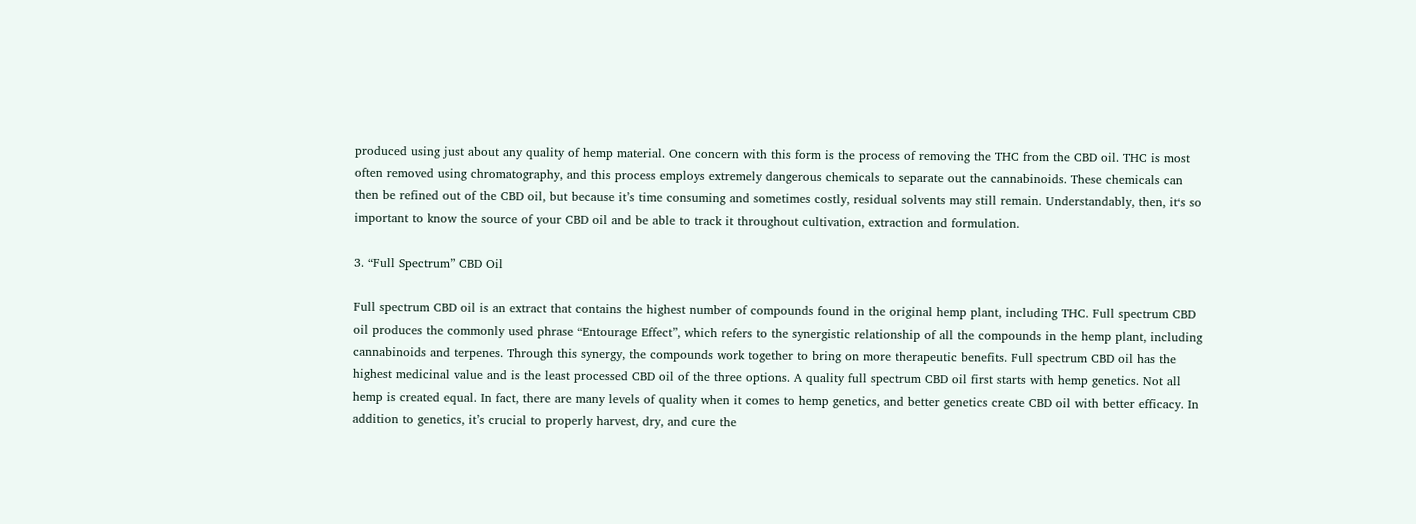produced using just about any quality of hemp material. One concern with this form is the process of removing the THC from the CBD oil. THC is most often removed using chromatography, and this process employs extremely dangerous chemicals to separate out the cannabinoids. These chemicals can then be refined out of the CBD oil, but because it’s time consuming and sometimes costly, residual solvents may still remain. Understandably, then, it‘s so important to know the source of your CBD oil and be able to track it throughout cultivation, extraction and formulation.

3. “Full Spectrum” CBD Oil

Full spectrum CBD oil is an extract that contains the highest number of compounds found in the original hemp plant, including THC. Full spectrum CBD oil produces the commonly used phrase “Entourage Effect”, which refers to the synergistic relationship of all the compounds in the hemp plant, including cannabinoids and terpenes. Through this synergy, the compounds work together to bring on more therapeutic benefits. Full spectrum CBD oil has the highest medicinal value and is the least processed CBD oil of the three options. A quality full spectrum CBD oil first starts with hemp genetics. Not all hemp is created equal. In fact, there are many levels of quality when it comes to hemp genetics, and better genetics create CBD oil with better efficacy. In addition to genetics, it’s crucial to properly harvest, dry, and cure the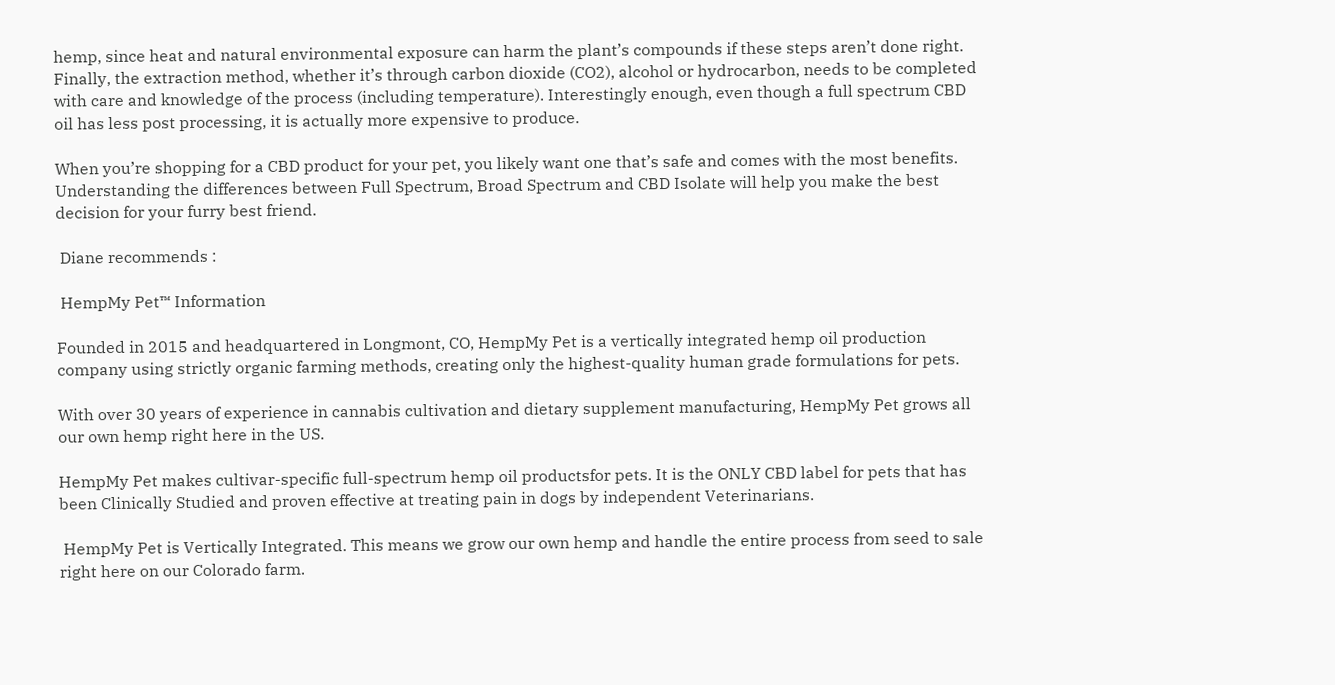hemp, since heat and natural environmental exposure can harm the plant’s compounds if these steps aren’t done right. Finally, the extraction method, whether it’s through carbon dioxide (CO2), alcohol or hydrocarbon, needs to be completed with care and knowledge of the process (including temperature). Interestingly enough, even though a full spectrum CBD oil has less post processing, it is actually more expensive to produce.

When you’re shopping for a CBD product for your pet, you likely want one that’s safe and comes with the most benefits. Understanding the differences between Full Spectrum, Broad Spectrum and CBD Isolate will help you make the best decision for your furry best friend.

 Diane recommends :

 HempMy Pet™ Information

Founded in 2015 and headquartered in Longmont, CO, HempMy Pet is a vertically integrated hemp oil production company using strictly organic farming methods, creating only the highest-quality human grade formulations for pets.

With over 30 years of experience in cannabis cultivation and dietary supplement manufacturing, HempMy Pet grows all our own hemp right here in the US.

HempMy Pet makes cultivar-specific full-spectrum hemp oil productsfor pets. It is the ONLY CBD label for pets that has been Clinically Studied and proven effective at treating pain in dogs by independent Veterinarians.

 HempMy Pet is Vertically Integrated. This means we grow our own hemp and handle the entire process from seed to sale right here on our Colorado farm.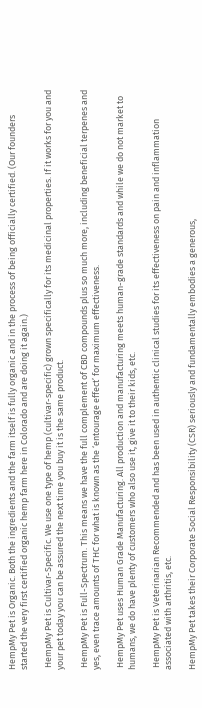HempMy Pet is Organic. Both the ingredients and the farm itself is fully organic and in the process of being officially certified. (Our founders started the very first certified organic hemp farm here in Colorado and are doing it again.)

 HempMy Pet is Cultivar-Specific. We use one type of hemp (cultivar-specific) grown specifically for its medicinal properties. If it works for you and your pet today you can be assured the next time you buy it is the same product.

 HempMy Pet is Full-Spectrum. This means we have the full complement of CBD compounds plus so much more, including beneficial terpenes and yes, even trace amounts of THC for what is known as the ‘entourage effect’ for maximum effectiveness.

 HempMy Pet uses Human Grade Manufacturing. All production and manufacturing meets human-grade standards and while we do not market to humans, we do have plenty of customers who also use it, give it to their kids, etc.

 HempMy Pet is Veterinarian Recommended and has been used in authentic clinical studies for its effectiveness on pain and inflammation associated with arthritis, etc.

HempMy Pet takes their Corporate Social Responsibility (CSR) seriously and fundamentally embodies a generous,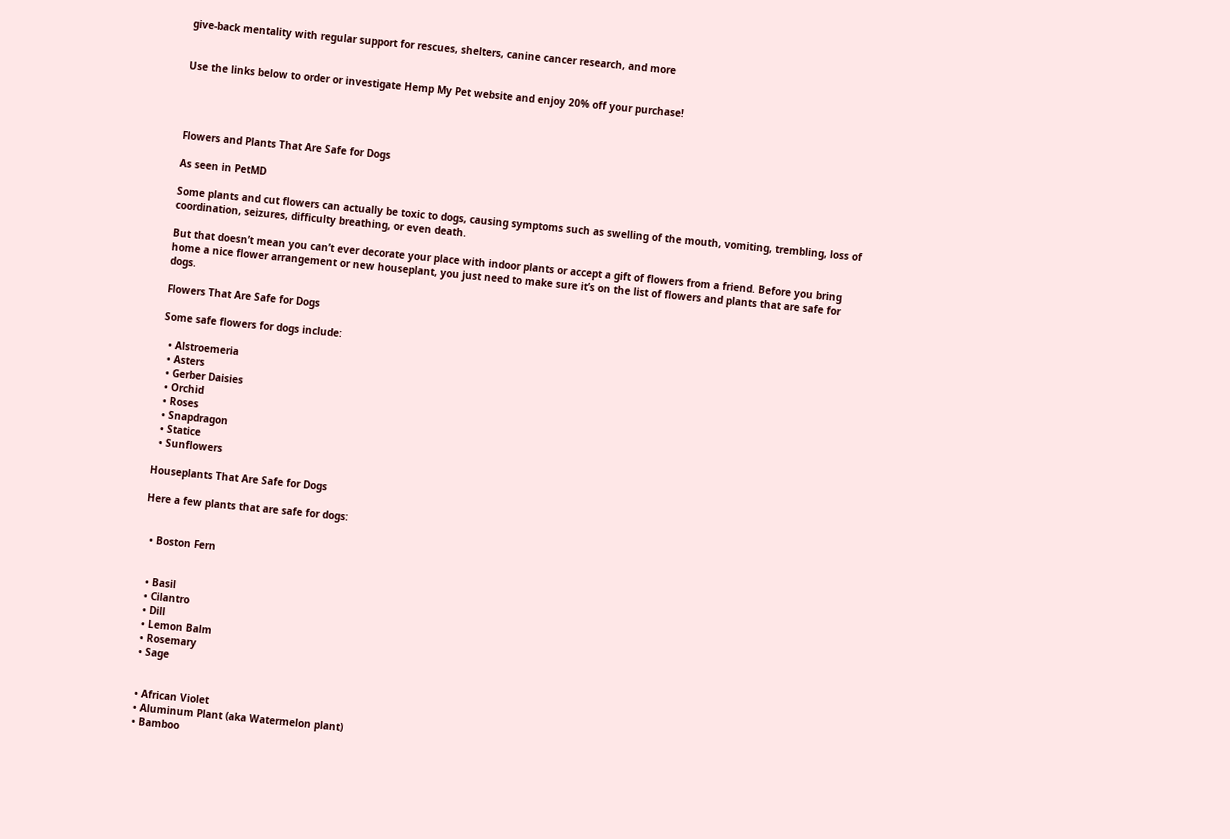give-back mentality with regular support for rescues, shelters, canine cancer research, and more


Use the links below to order or investigate Hemp My Pet website and enjoy 20% off your purchase!




Flowers and Plants That Are Safe for Dogs

As seen in PetMD

Some plants and cut flowers can actually be toxic to dogs, causing symptoms such as swelling of the mouth, vomiting, trembling, loss of coordination, seizures, difficulty breathing, or even death.

But that doesn’t mean you can’t ever decorate your place with indoor plants or accept a gift of flowers from a friend. Before you bring home a nice flower arrangement or new houseplant, you just need to make sure it’s on the list of flowers and plants that are safe for dogs.

Flowers That Are Safe for Dogs

Some safe flowers for dogs include:

  • Alstroemeria
  • Asters
  • Gerber Daisies
  • Orchid
  • Roses
  • Snapdragon
  • Statice
  • Sunflowers

Houseplants That Are Safe for Dogs

Here a few plants that are safe for dogs:


  • Boston Fern


  • Basil
  • Cilantro
  • Dill
  • Lemon Balm
  • Rosemary
  • Sage


  • African Violet
  • Aluminum Plant (aka Watermelon plant)
  • Bamboo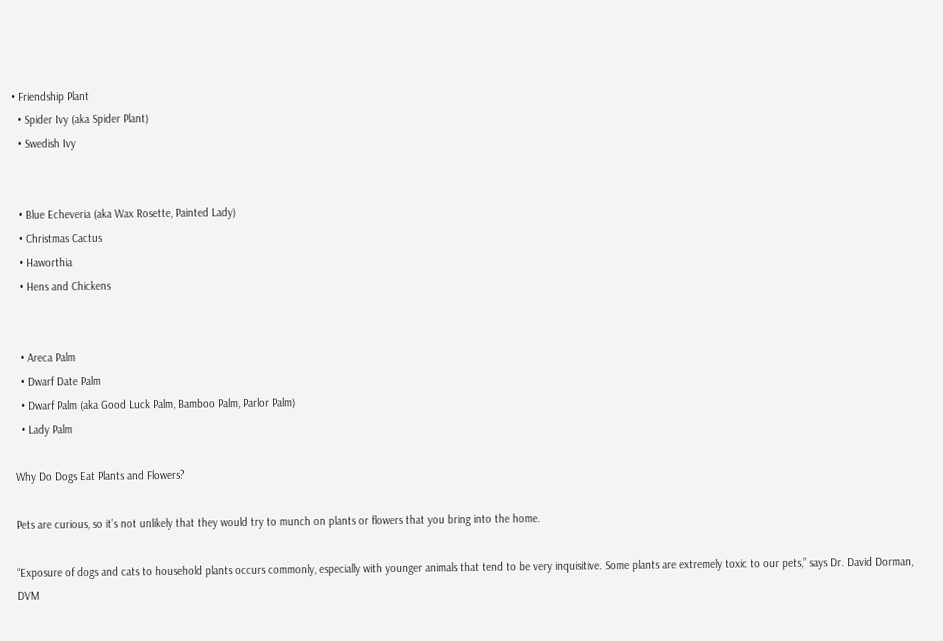• Friendship Plant
  • Spider Ivy (aka Spider Plant)
  • Swedish Ivy


  • Blue Echeveria (aka Wax Rosette, Painted Lady)
  • Christmas Cactus
  • Haworthia
  • Hens and Chickens


  • Areca Palm
  • Dwarf Date Palm
  • Dwarf Palm (aka Good Luck Palm, Bamboo Palm, Parlor Palm)
  • Lady Palm

Why Do Dogs Eat Plants and Flowers?

Pets are curious, so it’s not unlikely that they would try to munch on plants or flowers that you bring into the home.

“Exposure of dogs and cats to household plants occurs commonly, especially with younger animals that tend to be very inquisitive. Some plants are extremely toxic to our pets,” says Dr. David Dorman, DVM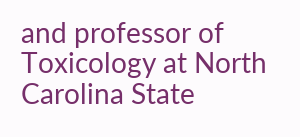and professor of Toxicology at North Carolina State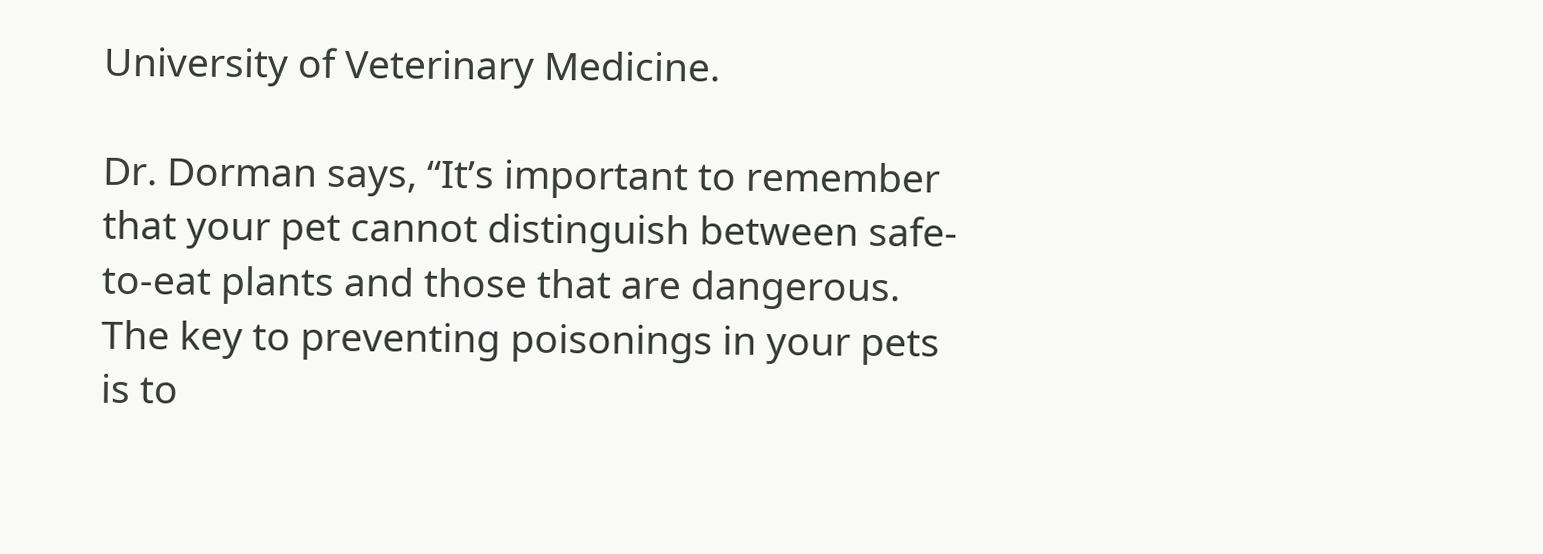University of Veterinary Medicine.

Dr. Dorman says, “It’s important to remember that your pet cannot distinguish between safe-to-eat plants and those that are dangerous. The key to preventing poisonings in your pets is to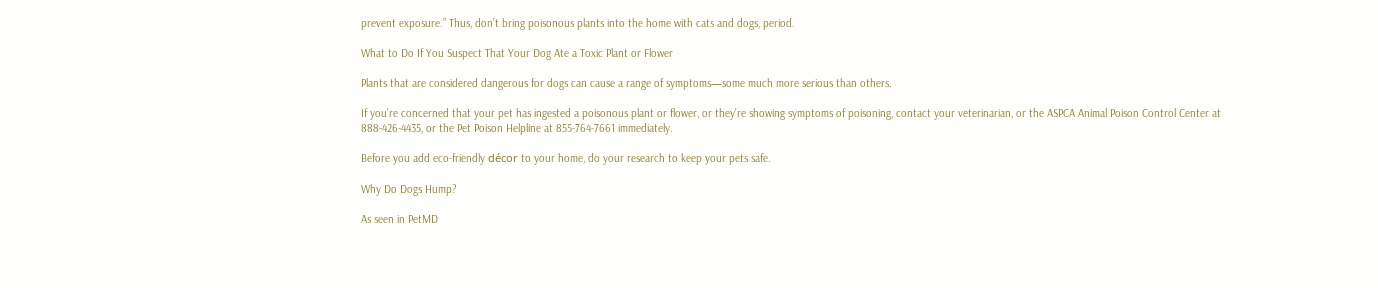prevent exposure.” Thus, don’t bring poisonous plants into the home with cats and dogs, period.

What to Do If You Suspect That Your Dog Ate a Toxic Plant or Flower

Plants that are considered dangerous for dogs can cause a range of symptoms—some much more serious than others.

If you’re concerned that your pet has ingested a poisonous plant or flower, or they’re showing symptoms of poisoning, contact your veterinarian, or the ASPCA Animal Poison Control Center at 888-426-4435, or the Pet Poison Helpline at 855-764-7661 immediately.

Before you add eco-friendly décor to your home, do your research to keep your pets safe.

Why Do Dogs Hump?

As seen in PetMD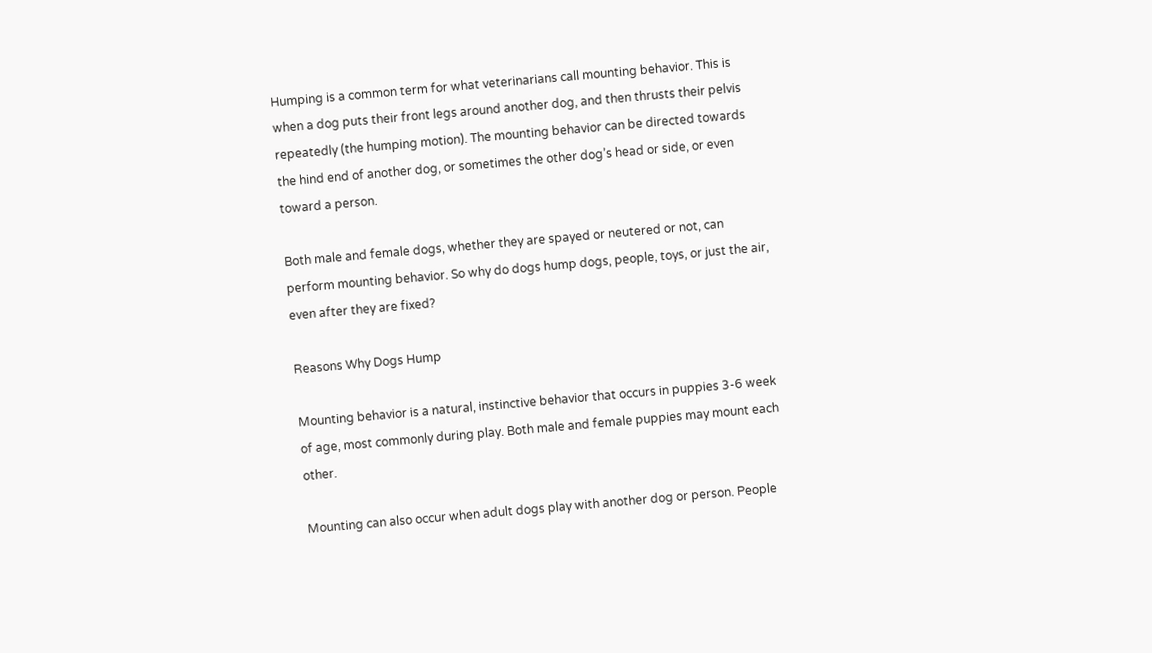Humping is a common term for what veterinarians call mounting behavior. This is when a dog puts their front legs around another dog, and then thrusts their pelvis repeatedly (the humping motion). The mounting behavior can be directed towards the hind end of another dog, or sometimes the other dog’s head or side, or even toward a person.

Both male and female dogs, whether they are spayed or neutered or not, can perform mounting behavior. So why do dogs hump dogs, people, toys, or just the air, even after they are fixed?

Reasons Why Dogs Hump

Mounting behavior is a natural, instinctive behavior that occurs in puppies 3-6 week of age, most commonly during play. Both male and female puppies may mount each other.

Mounting can also occur when adult dogs play with another dog or person. People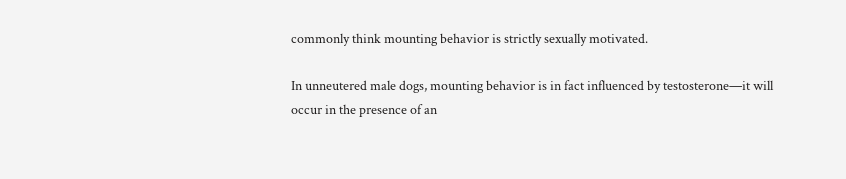commonly think mounting behavior is strictly sexually motivated.

In unneutered male dogs, mounting behavior is in fact influenced by testosterone—it will occur in the presence of an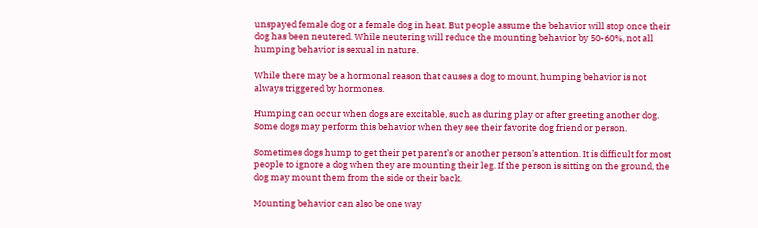unspayed female dog or a female dog in heat. But people assume the behavior will stop once their dog has been neutered. While neutering will reduce the mounting behavior by 50-60%, not all humping behavior is sexual in nature.

While there may be a hormonal reason that causes a dog to mount, humping behavior is not always triggered by hormones.

Humping can occur when dogs are excitable, such as during play or after greeting another dog. Some dogs may perform this behavior when they see their favorite dog friend or person.

Sometimes dogs hump to get their pet parent’s or another person’s attention. It is difficult for most people to ignore a dog when they are mounting their leg. If the person is sitting on the ground, the dog may mount them from the side or their back.

Mounting behavior can also be one way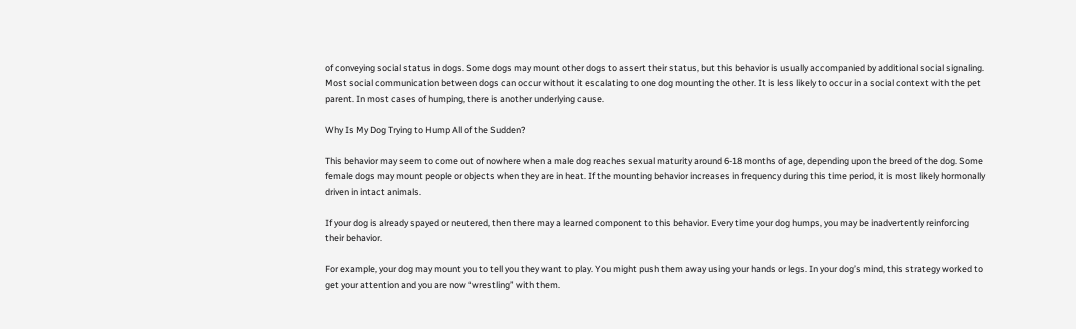of conveying social status in dogs. Some dogs may mount other dogs to assert their status, but this behavior is usually accompanied by additional social signaling. Most social communication between dogs can occur without it escalating to one dog mounting the other. It is less likely to occur in a social context with the pet parent. In most cases of humping, there is another underlying cause.

Why Is My Dog Trying to Hump All of the Sudden?

This behavior may seem to come out of nowhere when a male dog reaches sexual maturity around 6-18 months of age, depending upon the breed of the dog. Some female dogs may mount people or objects when they are in heat. If the mounting behavior increases in frequency during this time period, it is most likely hormonally driven in intact animals.

If your dog is already spayed or neutered, then there may a learned component to this behavior. Every time your dog humps, you may be inadvertently reinforcing their behavior.

For example, your dog may mount you to tell you they want to play. You might push them away using your hands or legs. In your dog’s mind, this strategy worked to get your attention and you are now “wrestling” with them.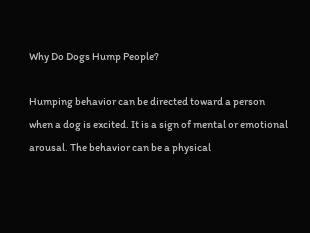Why Do Dogs Hump People?

Humping behavior can be directed toward a person when a dog is excited. It is a sign of mental or emotional arousal. The behavior can be a physical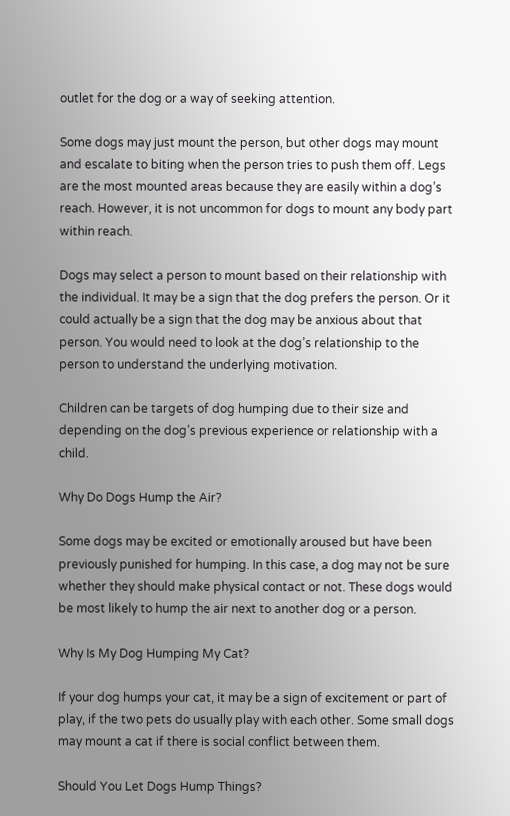outlet for the dog or a way of seeking attention.

Some dogs may just mount the person, but other dogs may mount and escalate to biting when the person tries to push them off. Legs are the most mounted areas because they are easily within a dog’s reach. However, it is not uncommon for dogs to mount any body part within reach.

Dogs may select a person to mount based on their relationship with the individual. It may be a sign that the dog prefers the person. Or it could actually be a sign that the dog may be anxious about that person. You would need to look at the dog’s relationship to the person to understand the underlying motivation.

Children can be targets of dog humping due to their size and depending on the dog’s previous experience or relationship with a child.

Why Do Dogs Hump the Air?

Some dogs may be excited or emotionally aroused but have been previously punished for humping. In this case, a dog may not be sure whether they should make physical contact or not. These dogs would be most likely to hump the air next to another dog or a person.

Why Is My Dog Humping My Cat?

If your dog humps your cat, it may be a sign of excitement or part of play, if the two pets do usually play with each other. Some small dogs may mount a cat if there is social conflict between them.

Should You Let Dogs Hump Things?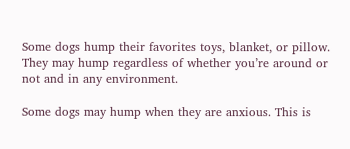Some dogs hump their favorites toys, blanket, or pillow. They may hump regardless of whether you’re around or not and in any environment.

Some dogs may hump when they are anxious. This is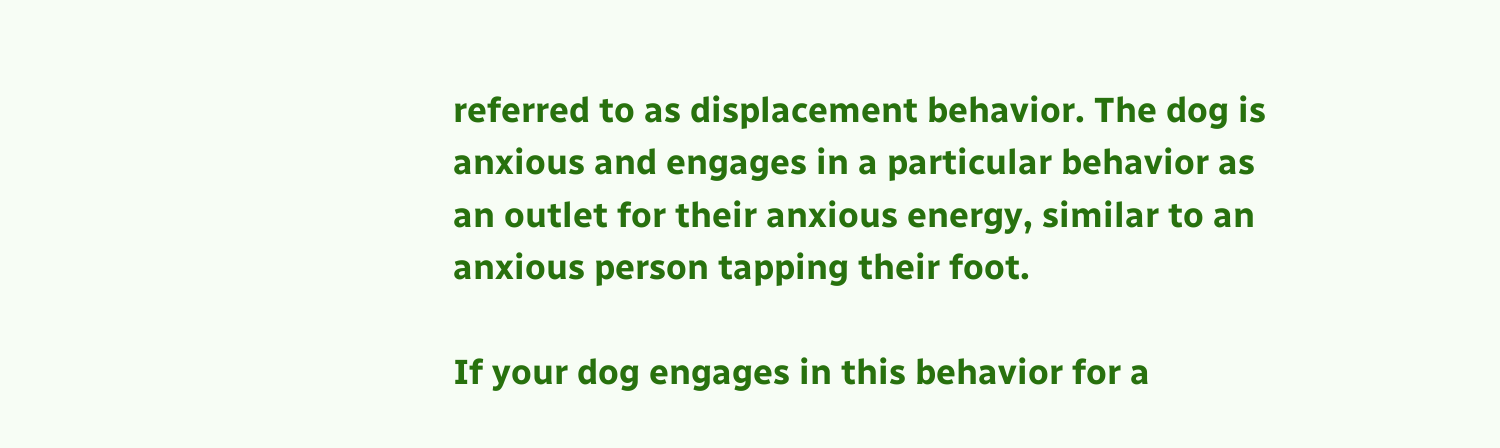referred to as displacement behavior. The dog is anxious and engages in a particular behavior as an outlet for their anxious energy, similar to an anxious person tapping their foot.

If your dog engages in this behavior for a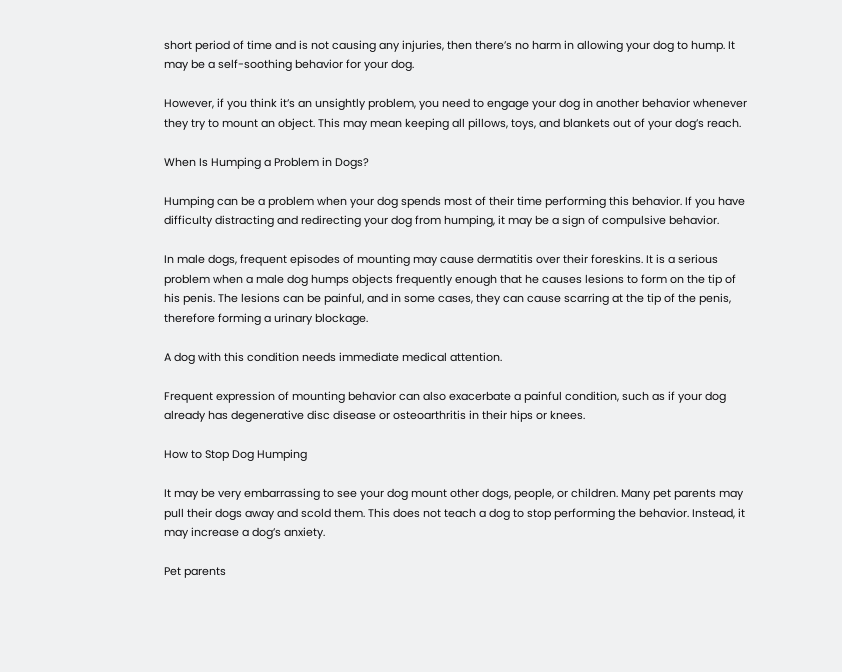short period of time and is not causing any injuries, then there’s no harm in allowing your dog to hump. It may be a self-soothing behavior for your dog.

However, if you think it’s an unsightly problem, you need to engage your dog in another behavior whenever they try to mount an object. This may mean keeping all pillows, toys, and blankets out of your dog’s reach.

When Is Humping a Problem in Dogs?

Humping can be a problem when your dog spends most of their time performing this behavior. If you have difficulty distracting and redirecting your dog from humping, it may be a sign of compulsive behavior.

In male dogs, frequent episodes of mounting may cause dermatitis over their foreskins. It is a serious problem when a male dog humps objects frequently enough that he causes lesions to form on the tip of his penis. The lesions can be painful, and in some cases, they can cause scarring at the tip of the penis, therefore forming a urinary blockage.

A dog with this condition needs immediate medical attention.

Frequent expression of mounting behavior can also exacerbate a painful condition, such as if your dog already has degenerative disc disease or osteoarthritis in their hips or knees.

How to Stop Dog Humping

It may be very embarrassing to see your dog mount other dogs, people, or children. Many pet parents may pull their dogs away and scold them. This does not teach a dog to stop performing the behavior. Instead, it may increase a dog’s anxiety.

Pet parents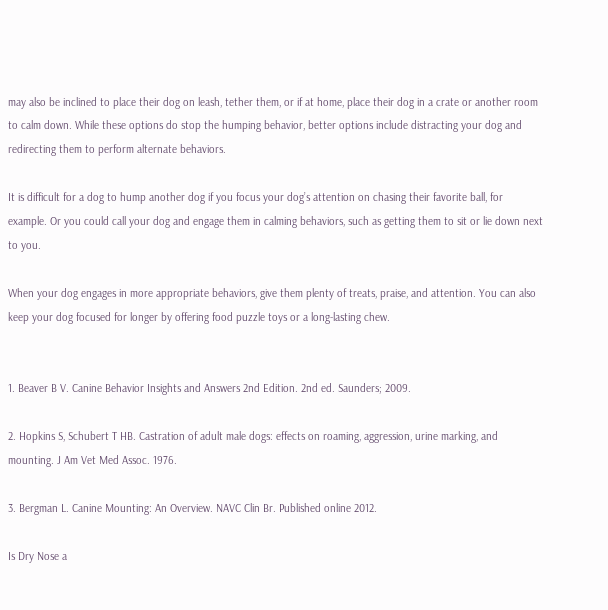may also be inclined to place their dog on leash, tether them, or if at home, place their dog in a crate or another room to calm down. While these options do stop the humping behavior, better options include distracting your dog and redirecting them to perform alternate behaviors.

It is difficult for a dog to hump another dog if you focus your dog’s attention on chasing their favorite ball, for example. Or you could call your dog and engage them in calming behaviors, such as getting them to sit or lie down next to you.

When your dog engages in more appropriate behaviors, give them plenty of treats, praise, and attention. You can also keep your dog focused for longer by offering food puzzle toys or a long-lasting chew.


1. Beaver B V. Canine Behavior Insights and Answers 2nd Edition. 2nd ed. Saunders; 2009.

2. Hopkins S, Schubert T HB. Castration of adult male dogs: effects on roaming, aggression, urine marking, and mounting. J Am Vet Med Assoc. 1976.

3. Bergman L. Canine Mounting: An Overview. NAVC Clin Br. Published online 2012.

Is Dry Nose a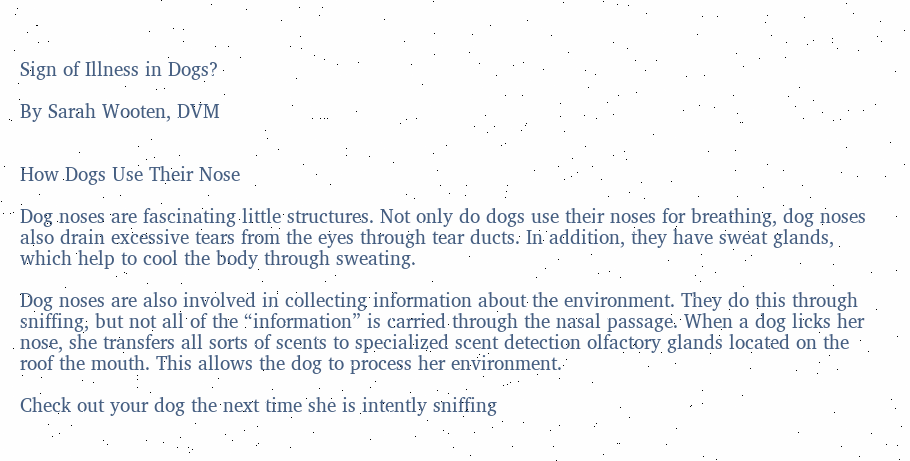Sign of Illness in Dogs?

By Sarah Wooten, DVM


How Dogs Use Their Nose

Dog noses are fascinating little structures. Not only do dogs use their noses for breathing, dog noses also drain excessive tears from the eyes through tear ducts. In addition, they have sweat glands, which help to cool the body through sweating.

Dog noses are also involved in collecting information about the environment. They do this through sniffing, but not all of the “information” is carried through the nasal passage. When a dog licks her nose, she transfers all sorts of scents to specialized scent detection olfactory glands located on the roof the mouth. This allows the dog to process her environment.

Check out your dog the next time she is intently sniffing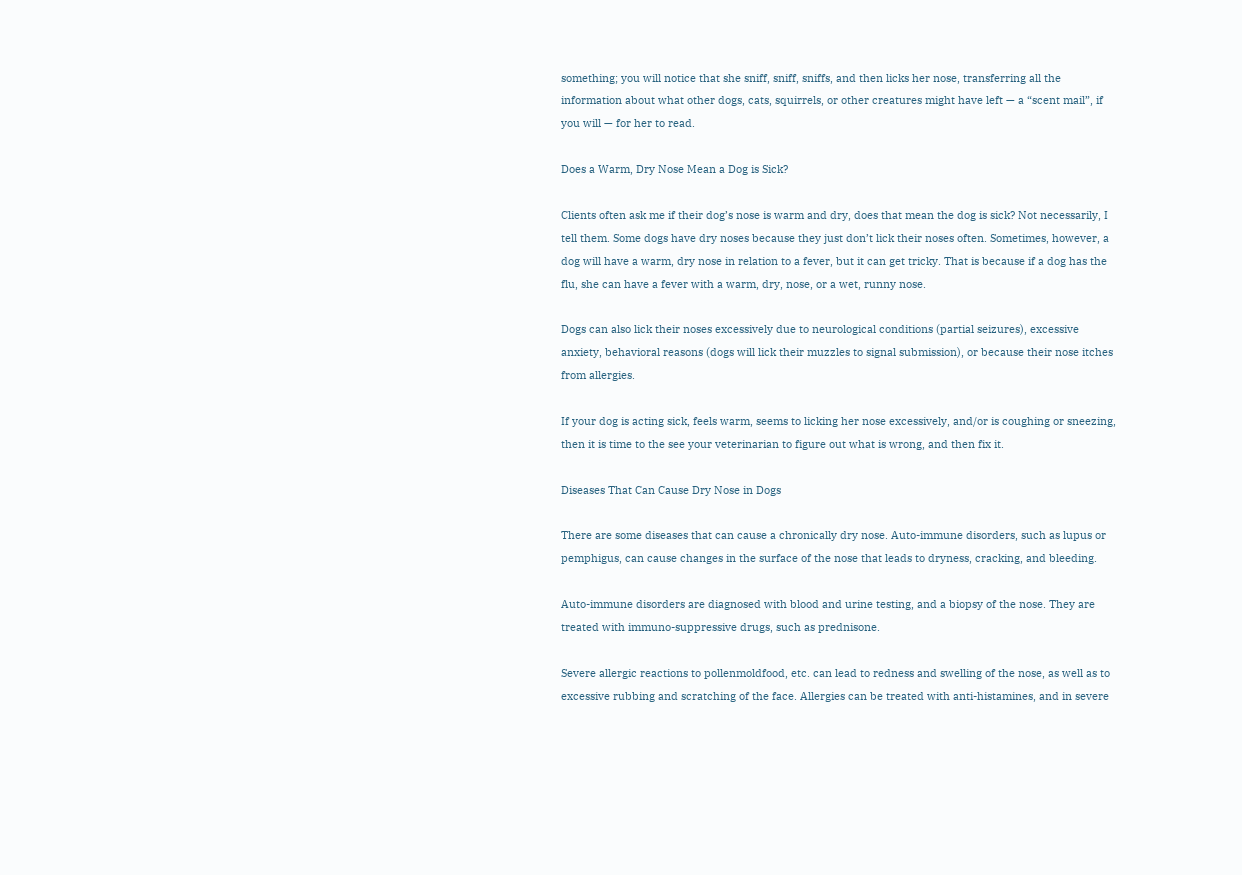something; you will notice that she sniff, sniff, sniffs, and then licks her nose, transferring all the information about what other dogs, cats, squirrels, or other creatures might have left — a “scent mail”, if you will — for her to read.

Does a Warm, Dry Nose Mean a Dog is Sick?

Clients often ask me if their dog’s nose is warm and dry, does that mean the dog is sick? Not necessarily, I tell them. Some dogs have dry noses because they just don’t lick their noses often. Sometimes, however, a dog will have a warm, dry nose in relation to a fever, but it can get tricky. That is because if a dog has the flu, she can have a fever with a warm, dry, nose, or a wet, runny nose.

Dogs can also lick their noses excessively due to neurological conditions (partial seizures), excessive anxiety, behavioral reasons (dogs will lick their muzzles to signal submission), or because their nose itches from allergies.

If your dog is acting sick, feels warm, seems to licking her nose excessively, and/or is coughing or sneezing, then it is time to the see your veterinarian to figure out what is wrong, and then fix it.

Diseases That Can Cause Dry Nose in Dogs

There are some diseases that can cause a chronically dry nose. Auto-immune disorders, such as lupus or pemphigus, can cause changes in the surface of the nose that leads to dryness, cracking, and bleeding.

Auto-immune disorders are diagnosed with blood and urine testing, and a biopsy of the nose. They are treated with immuno-suppressive drugs, such as prednisone.

Severe allergic reactions to pollenmoldfood, etc. can lead to redness and swelling of the nose, as well as to excessive rubbing and scratching of the face. Allergies can be treated with anti-histamines, and in severe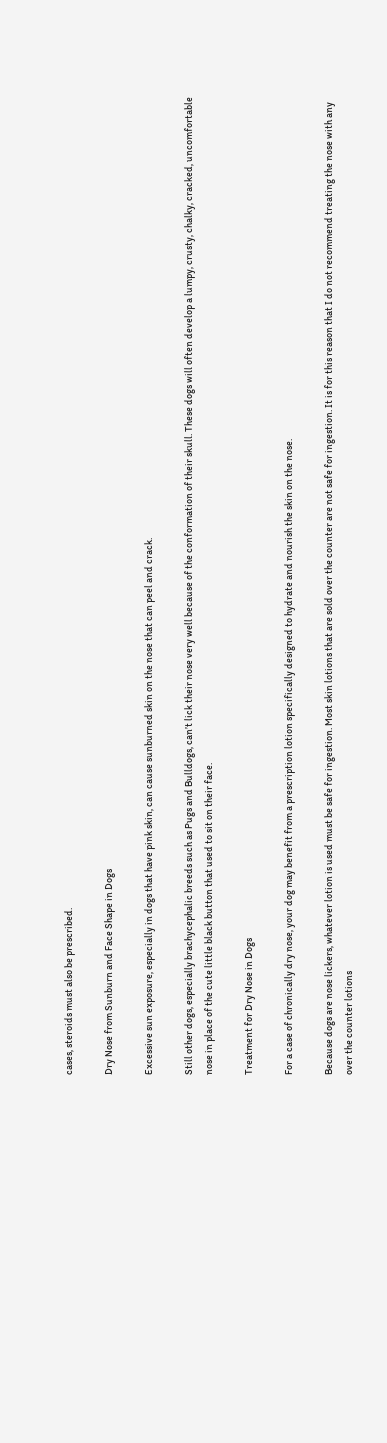cases, steroids must also be prescribed.

Dry Nose from Sunburn and Face Shape in Dogs

Excessive sun exposure, especially in dogs that have pink skin, can cause sunburned skin on the nose that can peel and crack.

Still other dogs, especially brachycephalic breeds such as Pugs and Bulldogs, can’t lick their nose very well because of the conformation of their skull. These dogs will often develop a lumpy, crusty, chalky, cracked, uncomfortable nose in place of the cute little black button that used to sit on their face.

Treatment for Dry Nose in Dogs

For a case of chronically dry nose, your dog may benefit from a prescription lotion specifically designed to hydrate and nourish the skin on the nose.

Because dogs are nose lickers, whatever lotion is used must be safe for ingestion. Most skin lotions that are sold over the counter are not safe for ingestion. It is for this reason that I do not recommend treating the nose with any over the counter lotions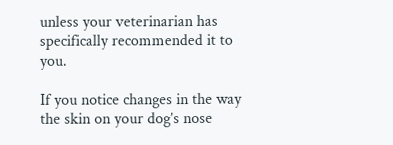unless your veterinarian has specifically recommended it to you.

If you notice changes in the way the skin on your dog’s nose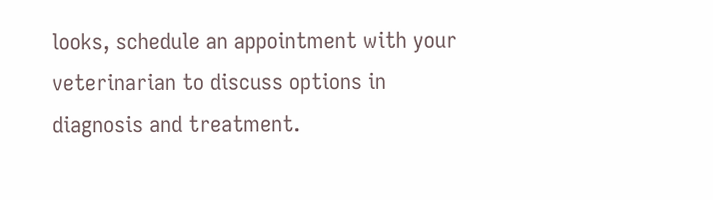looks, schedule an appointment with your veterinarian to discuss options in diagnosis and treatment.